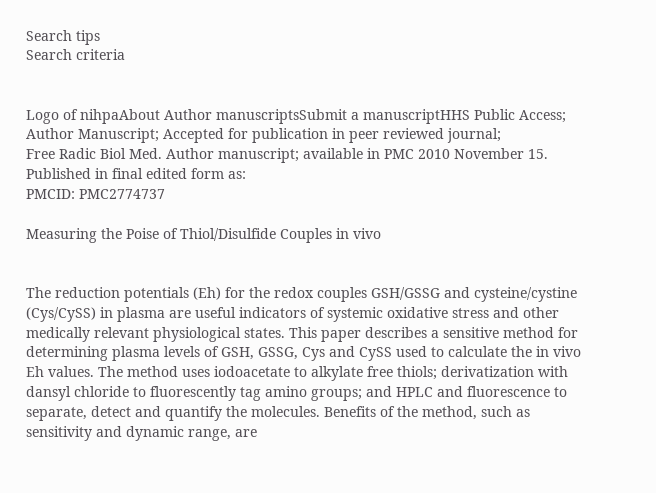Search tips
Search criteria


Logo of nihpaAbout Author manuscriptsSubmit a manuscriptHHS Public Access; Author Manuscript; Accepted for publication in peer reviewed journal;
Free Radic Biol Med. Author manuscript; available in PMC 2010 November 15.
Published in final edited form as:
PMCID: PMC2774737

Measuring the Poise of Thiol/Disulfide Couples in vivo


The reduction potentials (Eh) for the redox couples GSH/GSSG and cysteine/cystine (Cys/CySS) in plasma are useful indicators of systemic oxidative stress and other medically relevant physiological states. This paper describes a sensitive method for determining plasma levels of GSH, GSSG, Cys and CySS used to calculate the in vivo Eh values. The method uses iodoacetate to alkylate free thiols; derivatization with dansyl chloride to fluorescently tag amino groups; and HPLC and fluorescence to separate, detect and quantify the molecules. Benefits of the method, such as sensitivity and dynamic range, are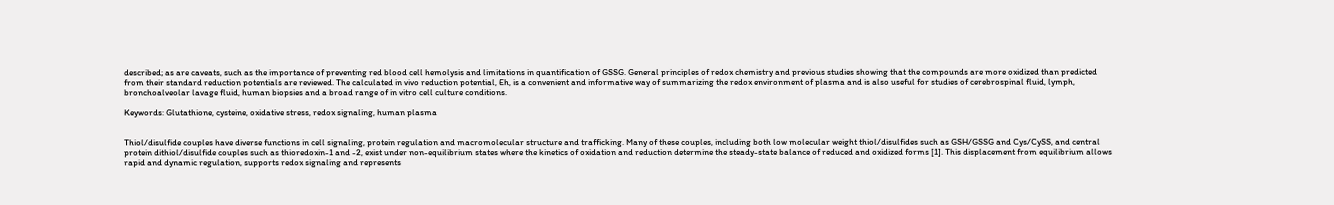described; as are caveats, such as the importance of preventing red blood cell hemolysis and limitations in quantification of GSSG. General principles of redox chemistry and previous studies showing that the compounds are more oxidized than predicted from their standard reduction potentials are reviewed. The calculated in vivo reduction potential, Eh, is a convenient and informative way of summarizing the redox environment of plasma and is also useful for studies of cerebrospinal fluid, lymph, bronchoalveolar lavage fluid, human biopsies and a broad range of in vitro cell culture conditions.

Keywords: Glutathione, cysteine, oxidative stress, redox signaling, human plasma


Thiol/disulfide couples have diverse functions in cell signaling, protein regulation and macromolecular structure and trafficking. Many of these couples, including both low molecular weight thiol/disulfides such as GSH/GSSG and Cys/CySS, and central protein dithiol/disulfide couples such as thioredoxin-1 and -2, exist under non-equilibrium states where the kinetics of oxidation and reduction determine the steady-state balance of reduced and oxidized forms [1]. This displacement from equilibrium allows rapid and dynamic regulation, supports redox signaling and represents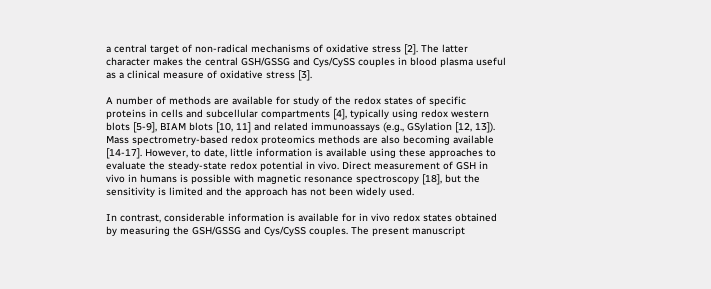a central target of non-radical mechanisms of oxidative stress [2]. The latter character makes the central GSH/GSSG and Cys/CySS couples in blood plasma useful as a clinical measure of oxidative stress [3].

A number of methods are available for study of the redox states of specific proteins in cells and subcellular compartments [4], typically using redox western blots [5-9], BIAM blots [10, 11] and related immunoassays (e.g., GSylation [12, 13]). Mass spectrometry-based redox proteomics methods are also becoming available [14-17]. However, to date, little information is available using these approaches to evaluate the steady-state redox potential in vivo. Direct measurement of GSH in vivo in humans is possible with magnetic resonance spectroscopy [18], but the sensitivity is limited and the approach has not been widely used.

In contrast, considerable information is available for in vivo redox states obtained by measuring the GSH/GSSG and Cys/CySS couples. The present manuscript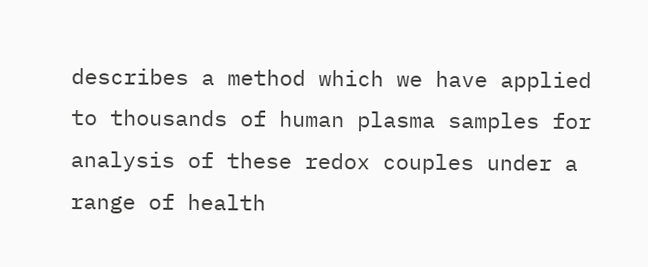describes a method which we have applied to thousands of human plasma samples for analysis of these redox couples under a range of health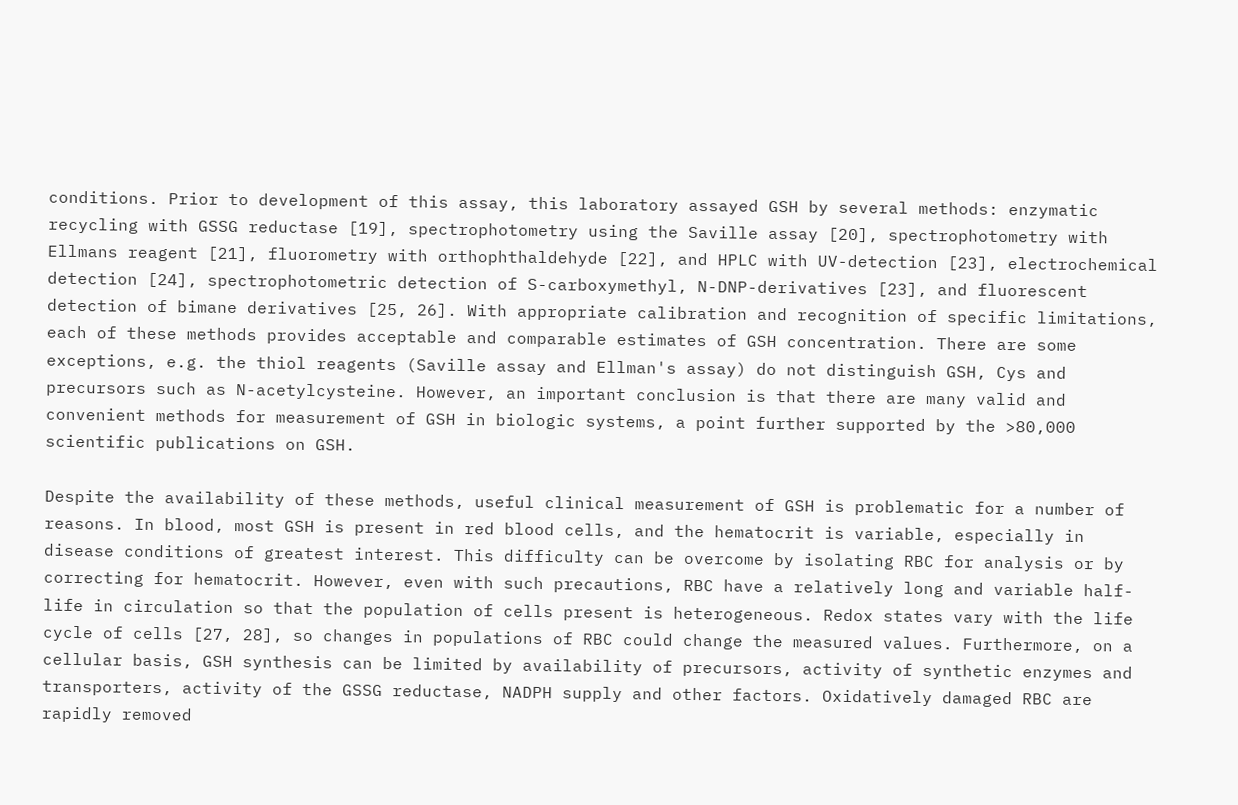conditions. Prior to development of this assay, this laboratory assayed GSH by several methods: enzymatic recycling with GSSG reductase [19], spectrophotometry using the Saville assay [20], spectrophotometry with Ellmans reagent [21], fluorometry with orthophthaldehyde [22], and HPLC with UV-detection [23], electrochemical detection [24], spectrophotometric detection of S-carboxymethyl, N-DNP-derivatives [23], and fluorescent detection of bimane derivatives [25, 26]. With appropriate calibration and recognition of specific limitations, each of these methods provides acceptable and comparable estimates of GSH concentration. There are some exceptions, e.g. the thiol reagents (Saville assay and Ellman's assay) do not distinguish GSH, Cys and precursors such as N-acetylcysteine. However, an important conclusion is that there are many valid and convenient methods for measurement of GSH in biologic systems, a point further supported by the >80,000 scientific publications on GSH.

Despite the availability of these methods, useful clinical measurement of GSH is problematic for a number of reasons. In blood, most GSH is present in red blood cells, and the hematocrit is variable, especially in disease conditions of greatest interest. This difficulty can be overcome by isolating RBC for analysis or by correcting for hematocrit. However, even with such precautions, RBC have a relatively long and variable half-life in circulation so that the population of cells present is heterogeneous. Redox states vary with the life cycle of cells [27, 28], so changes in populations of RBC could change the measured values. Furthermore, on a cellular basis, GSH synthesis can be limited by availability of precursors, activity of synthetic enzymes and transporters, activity of the GSSG reductase, NADPH supply and other factors. Oxidatively damaged RBC are rapidly removed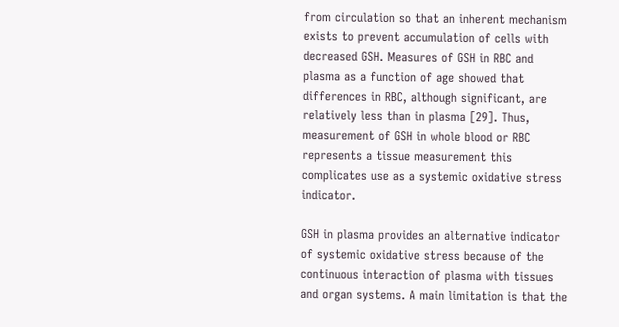from circulation so that an inherent mechanism exists to prevent accumulation of cells with decreased GSH. Measures of GSH in RBC and plasma as a function of age showed that differences in RBC, although significant, are relatively less than in plasma [29]. Thus, measurement of GSH in whole blood or RBC represents a tissue measurement this complicates use as a systemic oxidative stress indicator.

GSH in plasma provides an alternative indicator of systemic oxidative stress because of the continuous interaction of plasma with tissues and organ systems. A main limitation is that the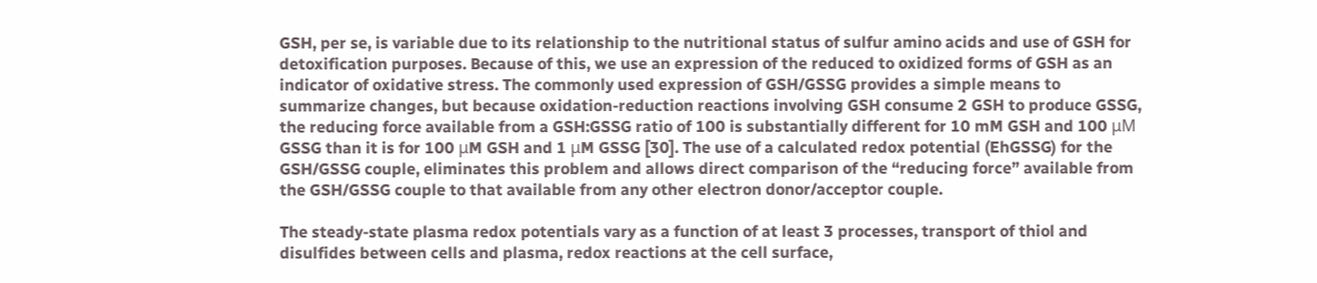GSH, per se, is variable due to its relationship to the nutritional status of sulfur amino acids and use of GSH for detoxification purposes. Because of this, we use an expression of the reduced to oxidized forms of GSH as an indicator of oxidative stress. The commonly used expression of GSH/GSSG provides a simple means to summarize changes, but because oxidation-reduction reactions involving GSH consume 2 GSH to produce GSSG, the reducing force available from a GSH:GSSG ratio of 100 is substantially different for 10 mM GSH and 100 μM GSSG than it is for 100 μM GSH and 1 μM GSSG [30]. The use of a calculated redox potential (EhGSSG) for the GSH/GSSG couple, eliminates this problem and allows direct comparison of the “reducing force” available from the GSH/GSSG couple to that available from any other electron donor/acceptor couple.

The steady-state plasma redox potentials vary as a function of at least 3 processes, transport of thiol and disulfides between cells and plasma, redox reactions at the cell surface,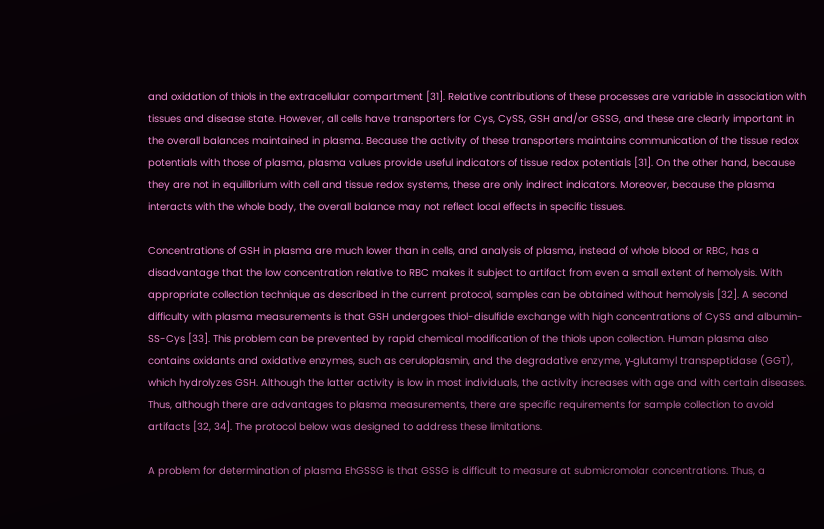and oxidation of thiols in the extracellular compartment [31]. Relative contributions of these processes are variable in association with tissues and disease state. However, all cells have transporters for Cys, CySS, GSH and/or GSSG, and these are clearly important in the overall balances maintained in plasma. Because the activity of these transporters maintains communication of the tissue redox potentials with those of plasma, plasma values provide useful indicators of tissue redox potentials [31]. On the other hand, because they are not in equilibrium with cell and tissue redox systems, these are only indirect indicators. Moreover, because the plasma interacts with the whole body, the overall balance may not reflect local effects in specific tissues.

Concentrations of GSH in plasma are much lower than in cells, and analysis of plasma, instead of whole blood or RBC, has a disadvantage that the low concentration relative to RBC makes it subject to artifact from even a small extent of hemolysis. With appropriate collection technique as described in the current protocol, samples can be obtained without hemolysis [32]. A second difficulty with plasma measurements is that GSH undergoes thiol-disulfide exchange with high concentrations of CySS and albumin-SS-Cys [33]. This problem can be prevented by rapid chemical modification of the thiols upon collection. Human plasma also contains oxidants and oxidative enzymes, such as ceruloplasmin, and the degradative enzyme, γ-glutamyl transpeptidase (GGT), which hydrolyzes GSH. Although the latter activity is low in most individuals, the activity increases with age and with certain diseases. Thus, although there are advantages to plasma measurements, there are specific requirements for sample collection to avoid artifacts [32, 34]. The protocol below was designed to address these limitations.

A problem for determination of plasma EhGSSG is that GSSG is difficult to measure at submicromolar concentrations. Thus, a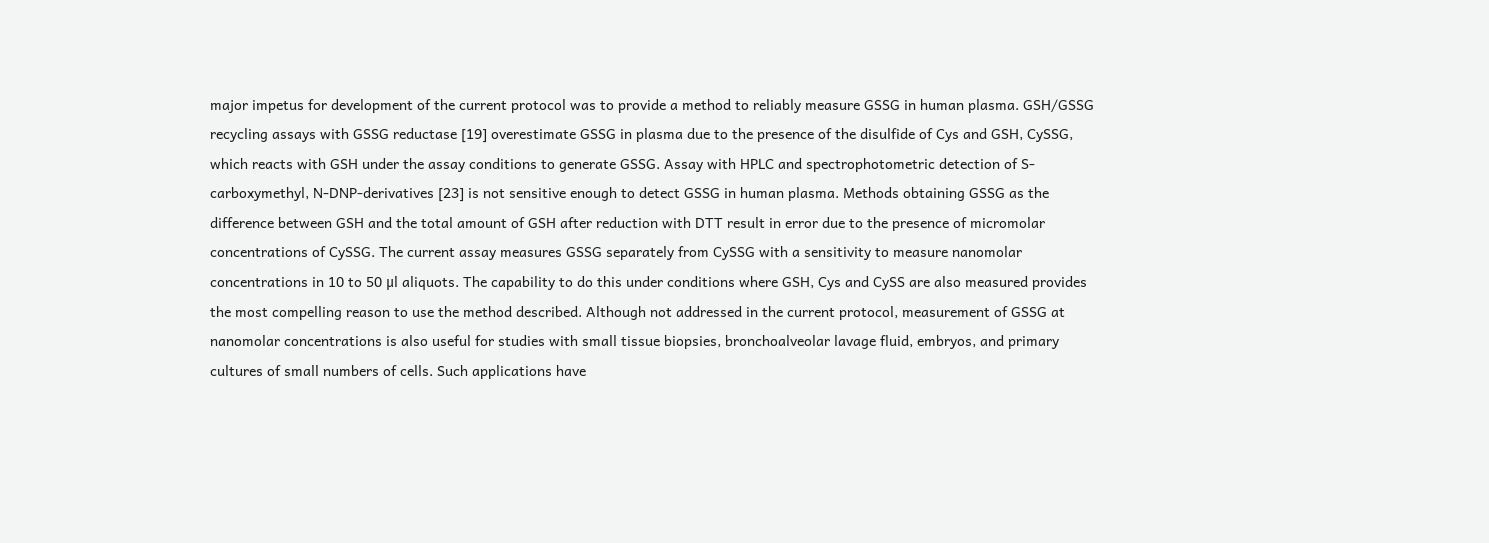major impetus for development of the current protocol was to provide a method to reliably measure GSSG in human plasma. GSH/GSSG recycling assays with GSSG reductase [19] overestimate GSSG in plasma due to the presence of the disulfide of Cys and GSH, CySSG, which reacts with GSH under the assay conditions to generate GSSG. Assay with HPLC and spectrophotometric detection of S-carboxymethyl, N-DNP-derivatives [23] is not sensitive enough to detect GSSG in human plasma. Methods obtaining GSSG as the difference between GSH and the total amount of GSH after reduction with DTT result in error due to the presence of micromolar concentrations of CySSG. The current assay measures GSSG separately from CySSG with a sensitivity to measure nanomolar concentrations in 10 to 50 μl aliquots. The capability to do this under conditions where GSH, Cys and CySS are also measured provides the most compelling reason to use the method described. Although not addressed in the current protocol, measurement of GSSG at nanomolar concentrations is also useful for studies with small tissue biopsies, bronchoalveolar lavage fluid, embryos, and primary cultures of small numbers of cells. Such applications have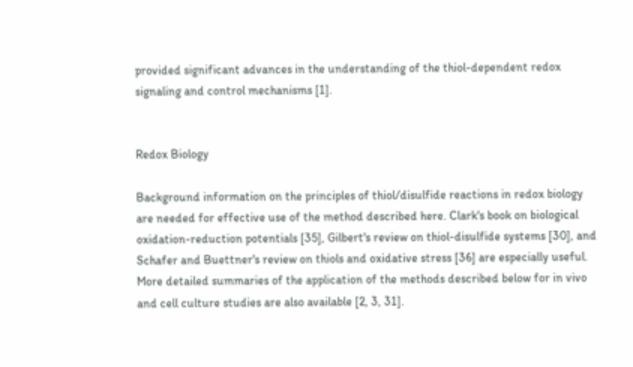provided significant advances in the understanding of the thiol-dependent redox signaling and control mechanisms [1].


Redox Biology

Background information on the principles of thiol/disulfide reactions in redox biology are needed for effective use of the method described here. Clark's book on biological oxidation-reduction potentials [35], Gilbert's review on thiol-disulfide systems [30], and Schafer and Buettner's review on thiols and oxidative stress [36] are especially useful. More detailed summaries of the application of the methods described below for in vivo and cell culture studies are also available [2, 3, 31].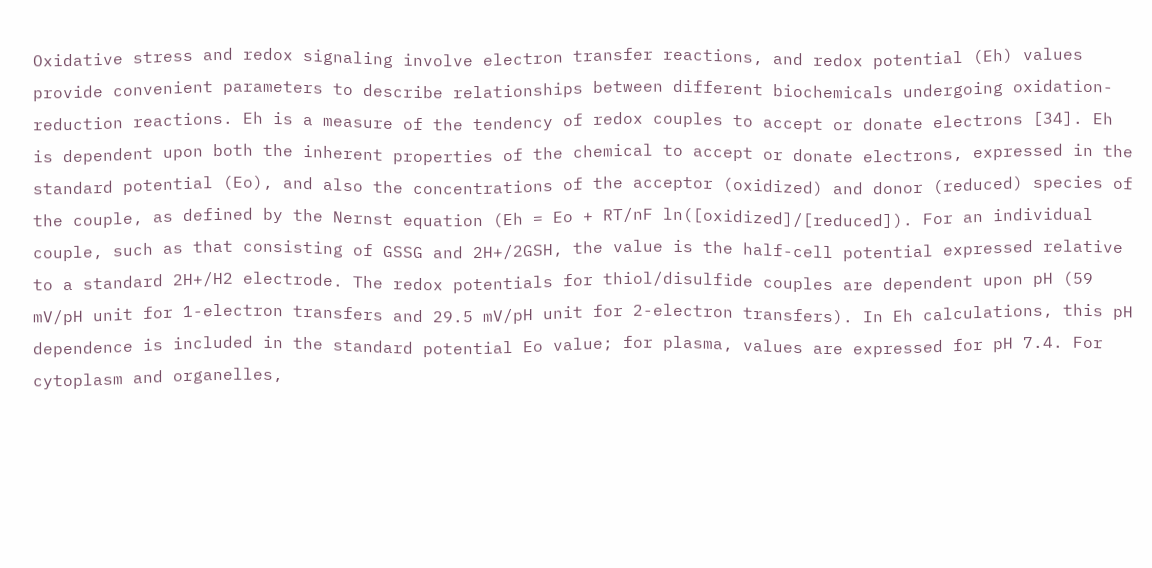Oxidative stress and redox signaling involve electron transfer reactions, and redox potential (Eh) values provide convenient parameters to describe relationships between different biochemicals undergoing oxidation-reduction reactions. Eh is a measure of the tendency of redox couples to accept or donate electrons [34]. Eh is dependent upon both the inherent properties of the chemical to accept or donate electrons, expressed in the standard potential (Eo), and also the concentrations of the acceptor (oxidized) and donor (reduced) species of the couple, as defined by the Nernst equation (Eh = Eo + RT/nF ln([oxidized]/[reduced]). For an individual couple, such as that consisting of GSSG and 2H+/2GSH, the value is the half-cell potential expressed relative to a standard 2H+/H2 electrode. The redox potentials for thiol/disulfide couples are dependent upon pH (59 mV/pH unit for 1-electron transfers and 29.5 mV/pH unit for 2-electron transfers). In Eh calculations, this pH dependence is included in the standard potential Eo value; for plasma, values are expressed for pH 7.4. For cytoplasm and organelles,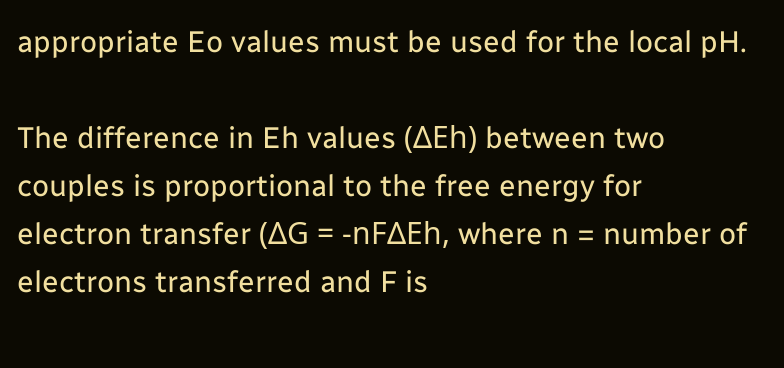appropriate Eo values must be used for the local pH.

The difference in Eh values (ΔEh) between two couples is proportional to the free energy for electron transfer (ΔG = -nFΔEh, where n = number of electrons transferred and F is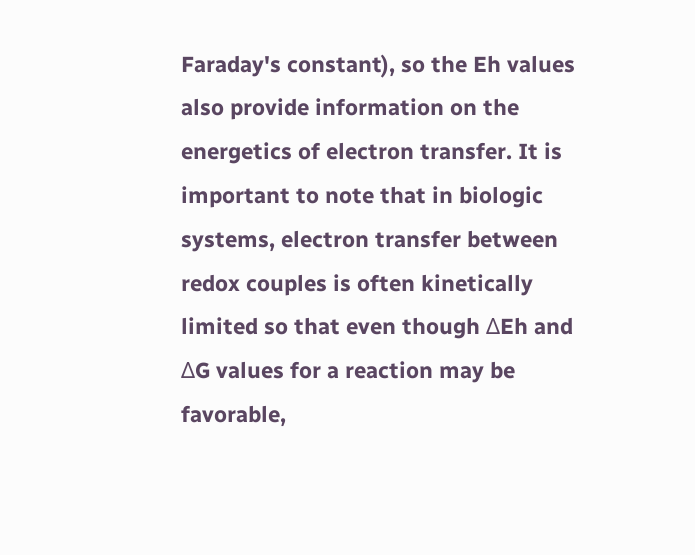Faraday's constant), so the Eh values also provide information on the energetics of electron transfer. It is important to note that in biologic systems, electron transfer between redox couples is often kinetically limited so that even though ΔEh and ΔG values for a reaction may be favorable,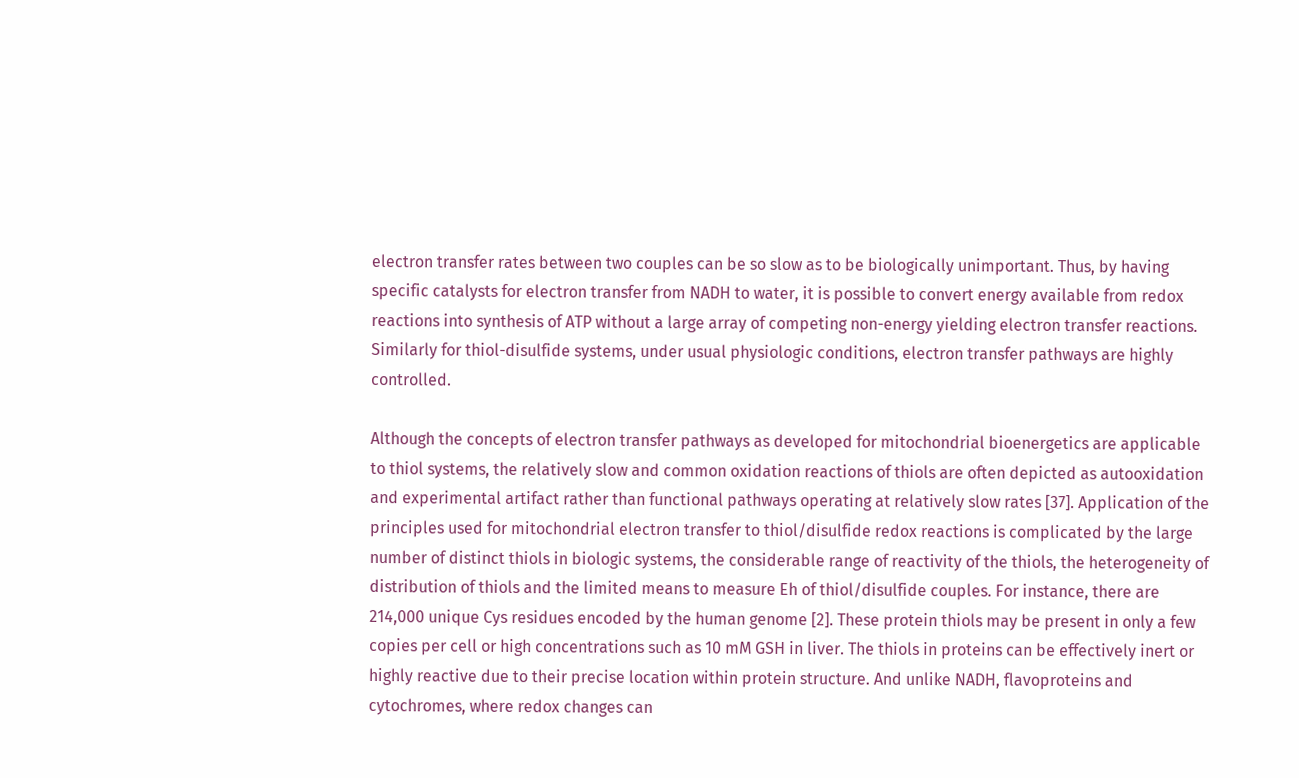electron transfer rates between two couples can be so slow as to be biologically unimportant. Thus, by having specific catalysts for electron transfer from NADH to water, it is possible to convert energy available from redox reactions into synthesis of ATP without a large array of competing non-energy yielding electron transfer reactions. Similarly for thiol-disulfide systems, under usual physiologic conditions, electron transfer pathways are highly controlled.

Although the concepts of electron transfer pathways as developed for mitochondrial bioenergetics are applicable to thiol systems, the relatively slow and common oxidation reactions of thiols are often depicted as autooxidation and experimental artifact rather than functional pathways operating at relatively slow rates [37]. Application of the principles used for mitochondrial electron transfer to thiol/disulfide redox reactions is complicated by the large number of distinct thiols in biologic systems, the considerable range of reactivity of the thiols, the heterogeneity of distribution of thiols and the limited means to measure Eh of thiol/disulfide couples. For instance, there are 214,000 unique Cys residues encoded by the human genome [2]. These protein thiols may be present in only a few copies per cell or high concentrations such as 10 mM GSH in liver. The thiols in proteins can be effectively inert or highly reactive due to their precise location within protein structure. And unlike NADH, flavoproteins and cytochromes, where redox changes can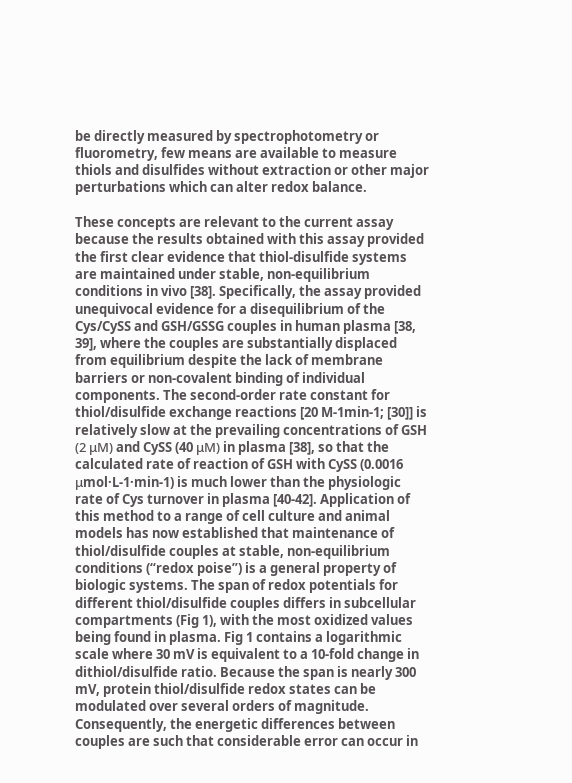be directly measured by spectrophotometry or fluorometry, few means are available to measure thiols and disulfides without extraction or other major perturbations which can alter redox balance.

These concepts are relevant to the current assay because the results obtained with this assay provided the first clear evidence that thiol-disulfide systems are maintained under stable, non-equilibrium conditions in vivo [38]. Specifically, the assay provided unequivocal evidence for a disequilibrium of the Cys/CySS and GSH/GSSG couples in human plasma [38, 39], where the couples are substantially displaced from equilibrium despite the lack of membrane barriers or non-covalent binding of individual components. The second-order rate constant for thiol/disulfide exchange reactions [20 M-1min-1; [30]] is relatively slow at the prevailing concentrations of GSH (2 μM) and CySS (40 μM) in plasma [38], so that the calculated rate of reaction of GSH with CySS (0.0016 μmol·L-1·min-1) is much lower than the physiologic rate of Cys turnover in plasma [40-42]. Application of this method to a range of cell culture and animal models has now established that maintenance of thiol/disulfide couples at stable, non-equilibrium conditions (“redox poise”) is a general property of biologic systems. The span of redox potentials for different thiol/disulfide couples differs in subcellular compartments (Fig 1), with the most oxidized values being found in plasma. Fig 1 contains a logarithmic scale where 30 mV is equivalent to a 10-fold change in dithiol/disulfide ratio. Because the span is nearly 300 mV, protein thiol/disulfide redox states can be modulated over several orders of magnitude. Consequently, the energetic differences between couples are such that considerable error can occur in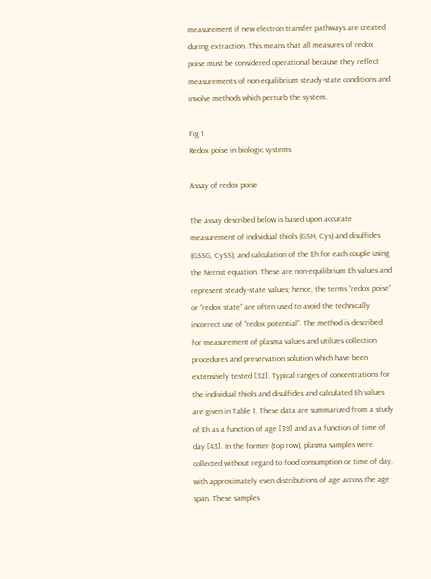measurement if new electron transfer pathways are created during extraction. This means that all measures of redox poise must be considered operational because they reflect measurements of non-equilibrium steady-state conditions and involve methods which perturb the system.

Fig 1
Redox poise in biologic systems

Assay of redox poise

The assay described below is based upon accurate measurement of individual thiols (GSH, Cys) and disulfides (GSSG, CySS), and calculation of the Eh for each couple using the Nernst equation. These are non-equilibrium Eh values and represent steady-state values; hence, the terms “redox poise” or “redox state” are often used to avoid the technically incorrect use of “redox potential”. The method is described for measurement of plasma values and utilizes collection procedures and preservation solution which have been extensively tested [32]. Typical ranges of concentrations for the individual thiols and disulfides and calculated Eh values are given in Table 1. These data are summarized from a study of Eh as a function of age [39] and as a function of time of day [43]. In the former (top row), plasma samples were collected without regard to food consumption or time of day, with approximately even distributions of age across the age span. These samples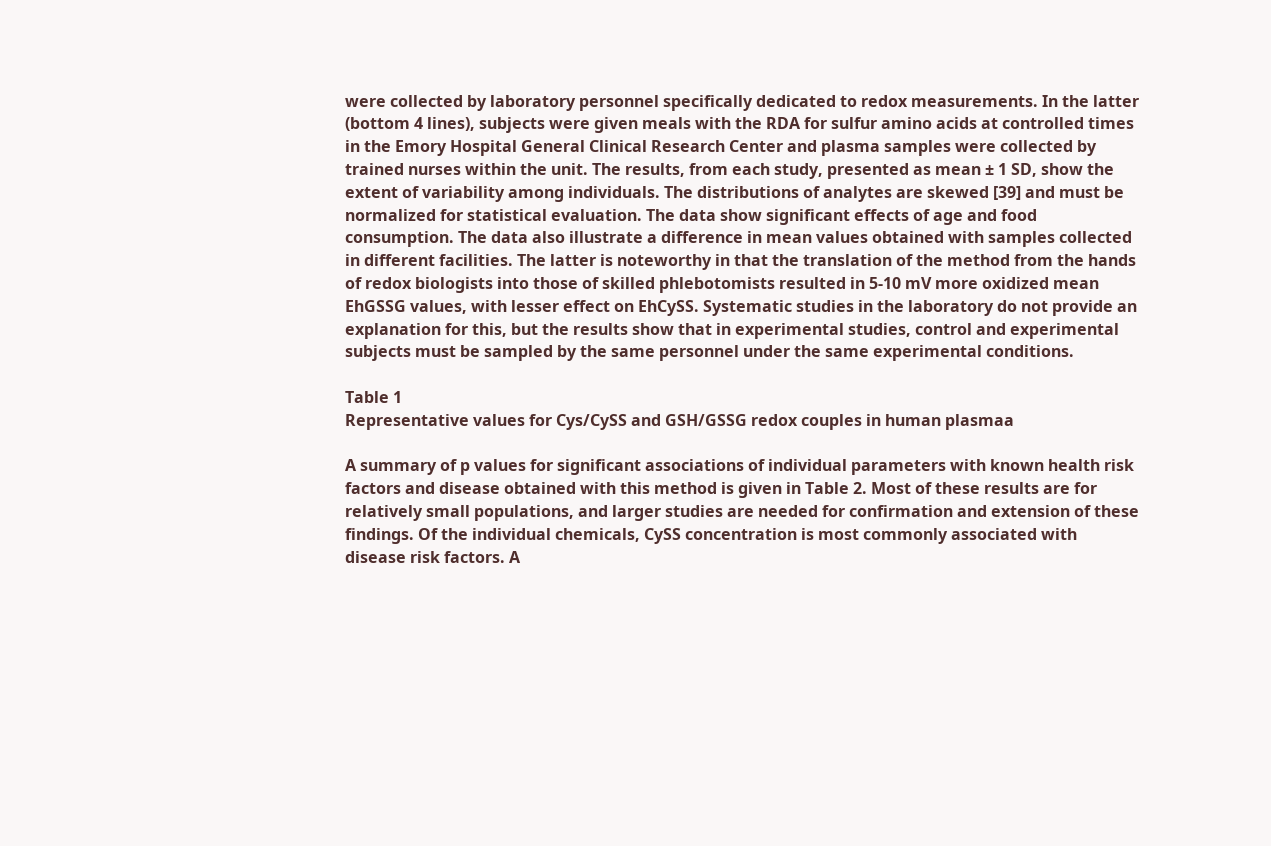were collected by laboratory personnel specifically dedicated to redox measurements. In the latter (bottom 4 lines), subjects were given meals with the RDA for sulfur amino acids at controlled times in the Emory Hospital General Clinical Research Center and plasma samples were collected by trained nurses within the unit. The results, from each study, presented as mean ± 1 SD, show the extent of variability among individuals. The distributions of analytes are skewed [39] and must be normalized for statistical evaluation. The data show significant effects of age and food consumption. The data also illustrate a difference in mean values obtained with samples collected in different facilities. The latter is noteworthy in that the translation of the method from the hands of redox biologists into those of skilled phlebotomists resulted in 5-10 mV more oxidized mean EhGSSG values, with lesser effect on EhCySS. Systematic studies in the laboratory do not provide an explanation for this, but the results show that in experimental studies, control and experimental subjects must be sampled by the same personnel under the same experimental conditions.

Table 1
Representative values for Cys/CySS and GSH/GSSG redox couples in human plasmaa

A summary of p values for significant associations of individual parameters with known health risk factors and disease obtained with this method is given in Table 2. Most of these results are for relatively small populations, and larger studies are needed for confirmation and extension of these findings. Of the individual chemicals, CySS concentration is most commonly associated with disease risk factors. A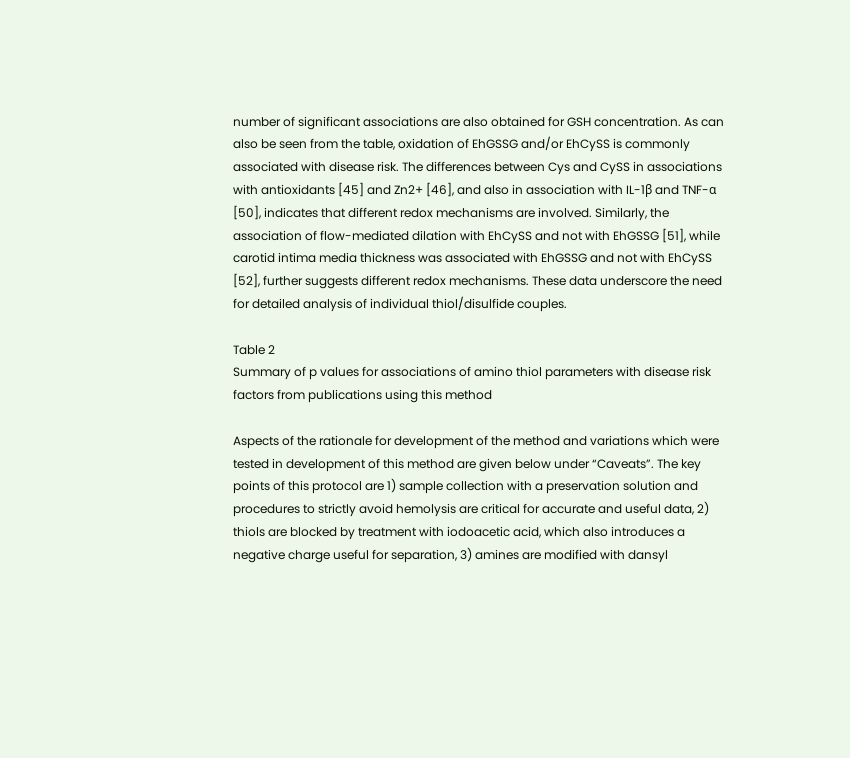number of significant associations are also obtained for GSH concentration. As can also be seen from the table, oxidation of EhGSSG and/or EhCySS is commonly associated with disease risk. The differences between Cys and CySS in associations with antioxidants [45] and Zn2+ [46], and also in association with IL-1β and TNF-α [50], indicates that different redox mechanisms are involved. Similarly, the association of flow-mediated dilation with EhCySS and not with EhGSSG [51], while carotid intima media thickness was associated with EhGSSG and not with EhCySS [52], further suggests different redox mechanisms. These data underscore the need for detailed analysis of individual thiol/disulfide couples.

Table 2
Summary of p values for associations of amino thiol parameters with disease risk factors from publications using this method

Aspects of the rationale for development of the method and variations which were tested in development of this method are given below under “Caveats”. The key points of this protocol are 1) sample collection with a preservation solution and procedures to strictly avoid hemolysis are critical for accurate and useful data, 2) thiols are blocked by treatment with iodoacetic acid, which also introduces a negative charge useful for separation, 3) amines are modified with dansyl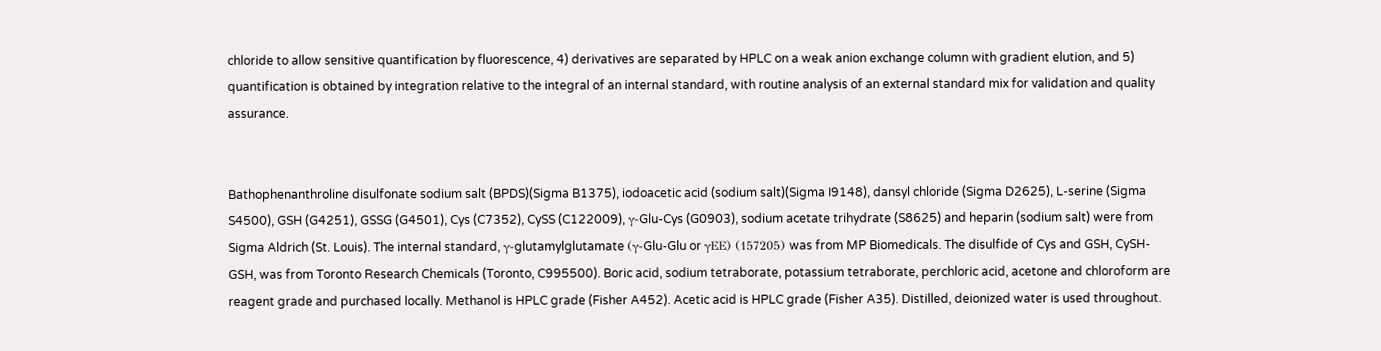chloride to allow sensitive quantification by fluorescence, 4) derivatives are separated by HPLC on a weak anion exchange column with gradient elution, and 5) quantification is obtained by integration relative to the integral of an internal standard, with routine analysis of an external standard mix for validation and quality assurance.


Bathophenanthroline disulfonate sodium salt (BPDS)(Sigma B1375), iodoacetic acid (sodium salt)(Sigma I9148), dansyl chloride (Sigma D2625), L-serine (Sigma S4500), GSH (G4251), GSSG (G4501), Cys (C7352), CySS (C122009), γ-Glu-Cys (G0903), sodium acetate trihydrate (S8625) and heparin (sodium salt) were from Sigma Aldrich (St. Louis). The internal standard, γ-glutamylglutamate (γ-Glu-Glu or γEE) (157205) was from MP Biomedicals. The disulfide of Cys and GSH, CySH-GSH, was from Toronto Research Chemicals (Toronto, C995500). Boric acid, sodium tetraborate, potassium tetraborate, perchloric acid, acetone and chloroform are reagent grade and purchased locally. Methanol is HPLC grade (Fisher A452). Acetic acid is HPLC grade (Fisher A35). Distilled, deionized water is used throughout.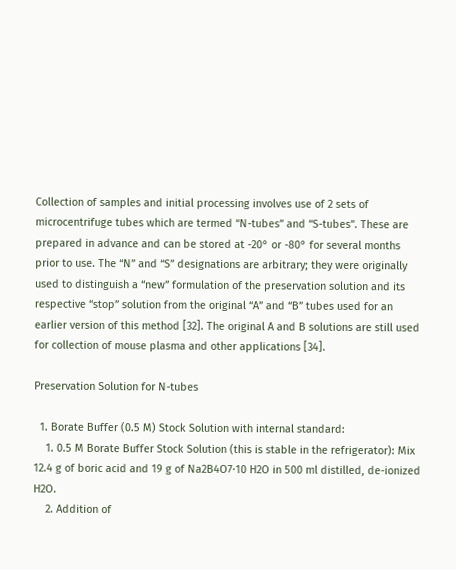Collection of samples and initial processing involves use of 2 sets of microcentrifuge tubes which are termed “N-tubes” and “S-tubes”. These are prepared in advance and can be stored at -20° or -80° for several months prior to use. The “N” and “S” designations are arbitrary; they were originally used to distinguish a “new” formulation of the preservation solution and its respective “stop” solution from the original “A” and “B” tubes used for an earlier version of this method [32]. The original A and B solutions are still used for collection of mouse plasma and other applications [34].

Preservation Solution for N-tubes

  1. Borate Buffer (0.5 M) Stock Solution with internal standard:
    1. 0.5 M Borate Buffer Stock Solution (this is stable in the refrigerator): Mix 12.4 g of boric acid and 19 g of Na2B4O7·10 H2O in 500 ml distilled, de-ionized H2O.
    2. Addition of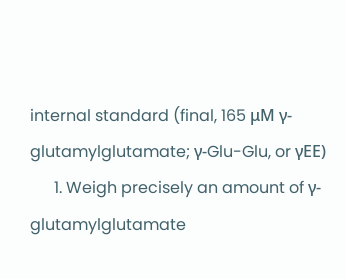internal standard (final, 165 μM γ-glutamylglutamate; γ-Glu-Glu, or γEE)
      1. Weigh precisely an amount of γ-glutamylglutamate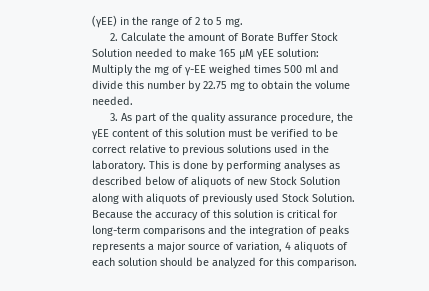(γEE) in the range of 2 to 5 mg.
      2. Calculate the amount of Borate Buffer Stock Solution needed to make 165 μM γEE solution: Multiply the mg of γ-EE weighed times 500 ml and divide this number by 22.75 mg to obtain the volume needed.
      3. As part of the quality assurance procedure, the γEE content of this solution must be verified to be correct relative to previous solutions used in the laboratory. This is done by performing analyses as described below of aliquots of new Stock Solution along with aliquots of previously used Stock Solution. Because the accuracy of this solution is critical for long-term comparisons and the integration of peaks represents a major source of variation, 4 aliquots of each solution should be analyzed for this comparison.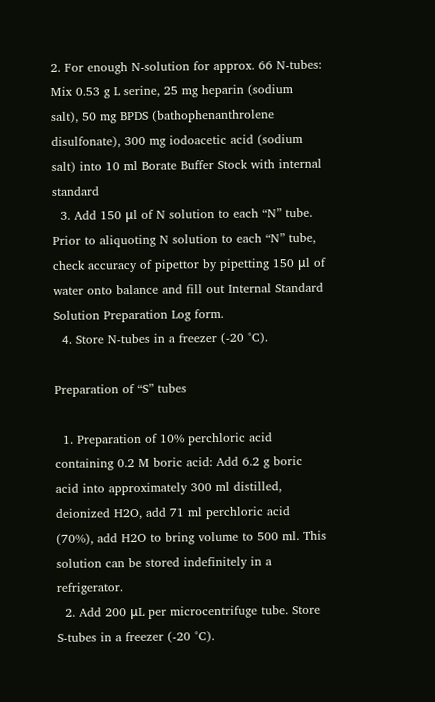2. For enough N-solution for approx. 66 N-tubes: Mix 0.53 g L serine, 25 mg heparin (sodium salt), 50 mg BPDS (bathophenanthrolene disulfonate), 300 mg iodoacetic acid (sodium salt) into 10 ml Borate Buffer Stock with internal standard
  3. Add 150 μl of N solution to each “N” tube. Prior to aliquoting N solution to each “N” tube, check accuracy of pipettor by pipetting 150 μl of water onto balance and fill out Internal Standard Solution Preparation Log form.
  4. Store N-tubes in a freezer (-20 °C).

Preparation of “S” tubes

  1. Preparation of 10% perchloric acid containing 0.2 M boric acid: Add 6.2 g boric acid into approximately 300 ml distilled, deionized H2O, add 71 ml perchloric acid (70%), add H2O to bring volume to 500 ml. This solution can be stored indefinitely in a refrigerator.
  2. Add 200 μL per microcentrifuge tube. Store S-tubes in a freezer (-20 °C).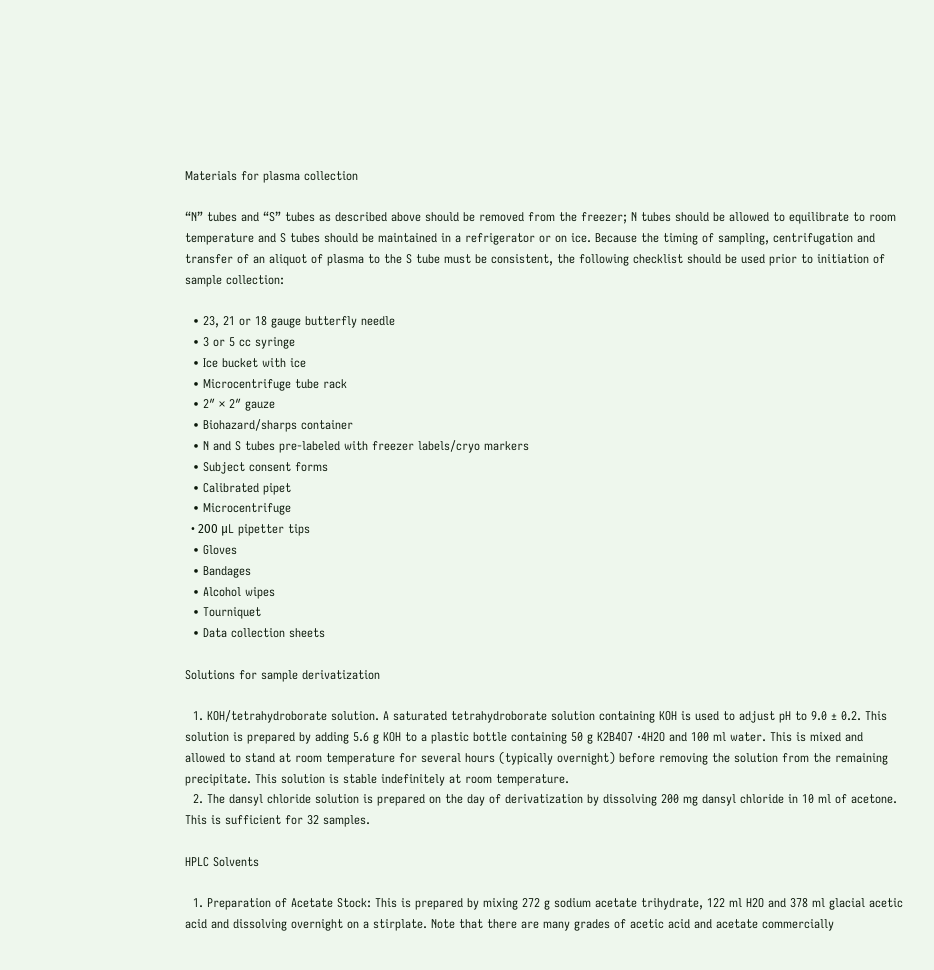Materials for plasma collection

“N” tubes and “S” tubes as described above should be removed from the freezer; N tubes should be allowed to equilibrate to room temperature and S tubes should be maintained in a refrigerator or on ice. Because the timing of sampling, centrifugation and transfer of an aliquot of plasma to the S tube must be consistent, the following checklist should be used prior to initiation of sample collection:

  • 23, 21 or 18 gauge butterfly needle
  • 3 or 5 cc syringe
  • Ice bucket with ice
  • Microcentrifuge tube rack
  • 2″ × 2″ gauze
  • Biohazard/sharps container
  • N and S tubes pre-labeled with freezer labels/cryo markers
  • Subject consent forms
  • Calibrated pipet
  • Microcentrifuge
  • 200 μL pipetter tips
  • Gloves
  • Bandages
  • Alcohol wipes
  • Tourniquet
  • Data collection sheets

Solutions for sample derivatization

  1. KOH/tetrahydroborate solution. A saturated tetrahydroborate solution containing KOH is used to adjust pH to 9.0 ± 0.2. This solution is prepared by adding 5.6 g KOH to a plastic bottle containing 50 g K2B4O7 ·4H2O and 100 ml water. This is mixed and allowed to stand at room temperature for several hours (typically overnight) before removing the solution from the remaining precipitate. This solution is stable indefinitely at room temperature.
  2. The dansyl chloride solution is prepared on the day of derivatization by dissolving 200 mg dansyl chloride in 10 ml of acetone. This is sufficient for 32 samples.

HPLC Solvents

  1. Preparation of Acetate Stock: This is prepared by mixing 272 g sodium acetate trihydrate, 122 ml H2O and 378 ml glacial acetic acid and dissolving overnight on a stirplate. Note that there are many grades of acetic acid and acetate commercially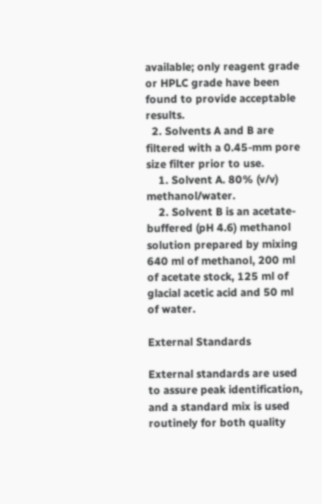available; only reagent grade or HPLC grade have been found to provide acceptable results.
  2. Solvents A and B are filtered with a 0.45-mm pore size filter prior to use.
    1. Solvent A. 80% (v/v) methanol/water.
    2. Solvent B is an acetate-buffered (pH 4.6) methanol solution prepared by mixing 640 ml of methanol, 200 ml of acetate stock, 125 ml of glacial acetic acid and 50 ml of water.

External Standards

External standards are used to assure peak identification, and a standard mix is used routinely for both quality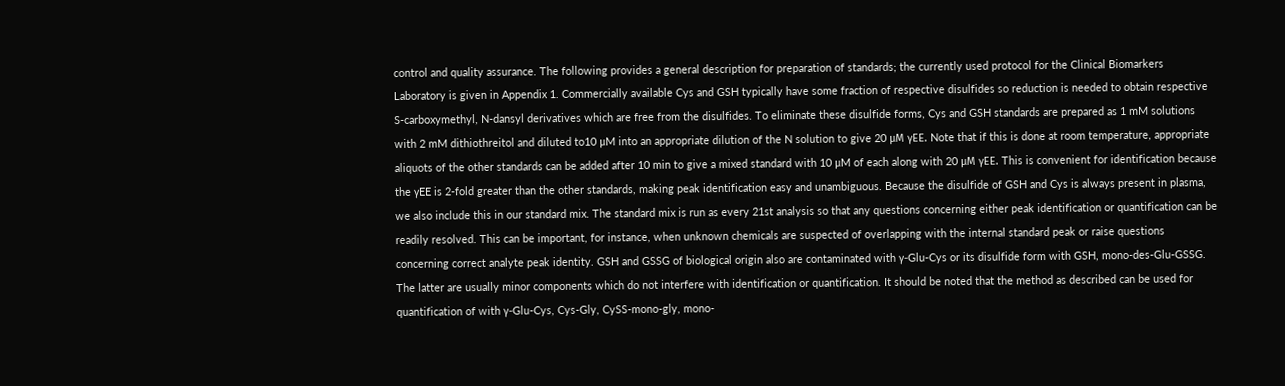control and quality assurance. The following provides a general description for preparation of standards; the currently used protocol for the Clinical Biomarkers Laboratory is given in Appendix 1. Commercially available Cys and GSH typically have some fraction of respective disulfides so reduction is needed to obtain respective S-carboxymethyl, N-dansyl derivatives which are free from the disulfides. To eliminate these disulfide forms, Cys and GSH standards are prepared as 1 mM solutions with 2 mM dithiothreitol and diluted to10 μM into an appropriate dilution of the N solution to give 20 μM γEE. Note that if this is done at room temperature, appropriate aliquots of the other standards can be added after 10 min to give a mixed standard with 10 μM of each along with 20 μM γEE. This is convenient for identification because the γEE is 2-fold greater than the other standards, making peak identification easy and unambiguous. Because the disulfide of GSH and Cys is always present in plasma, we also include this in our standard mix. The standard mix is run as every 21st analysis so that any questions concerning either peak identification or quantification can be readily resolved. This can be important, for instance, when unknown chemicals are suspected of overlapping with the internal standard peak or raise questions concerning correct analyte peak identity. GSH and GSSG of biological origin also are contaminated with γ-Glu-Cys or its disulfide form with GSH, mono-des-Glu-GSSG. The latter are usually minor components which do not interfere with identification or quantification. It should be noted that the method as described can be used for quantification of with γ-Glu-Cys, Cys-Gly, CySS-mono-gly, mono-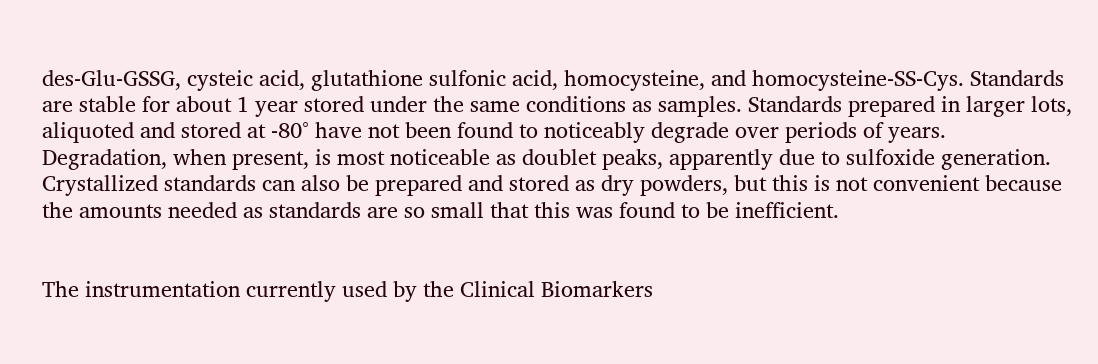des-Glu-GSSG, cysteic acid, glutathione sulfonic acid, homocysteine, and homocysteine-SS-Cys. Standards are stable for about 1 year stored under the same conditions as samples. Standards prepared in larger lots, aliquoted and stored at -80° have not been found to noticeably degrade over periods of years. Degradation, when present, is most noticeable as doublet peaks, apparently due to sulfoxide generation. Crystallized standards can also be prepared and stored as dry powders, but this is not convenient because the amounts needed as standards are so small that this was found to be inefficient.


The instrumentation currently used by the Clinical Biomarkers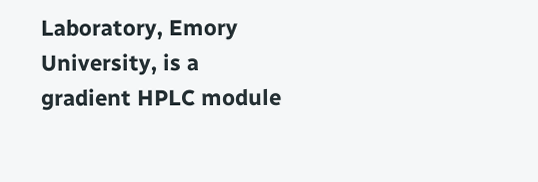Laboratory, Emory University, is a gradient HPLC module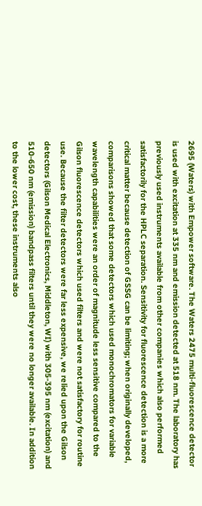2695 (Waters) with Empower software. The Waters 2475 multi-fluorescence detector is used with excitation at 335 nm and emission detected at 518 nm. The laboratory has previously used instruments available from other companies which also performed satisfactorily for the HPLC separation. Sensitivity for fluorescence detection is a more critical matter because detection of GSSG can be limiting; when originally developed, comparisons showed that some detectors which used monochromators for variable wavelength capabilities were an order of magnitude less sensitive compared to the Gilson fluorescence detectors which used filters and were not satisfactory for routine use. Because the filter detectors were far less expensive, we relied upon the Gilson detectors (Gilson Medical Electronics, Middleton, WI) with 305-395 nm (excitation) and 510-650 nm (emission) bandpass filters until they were no longer available. In addition to the lower cost, these instruments also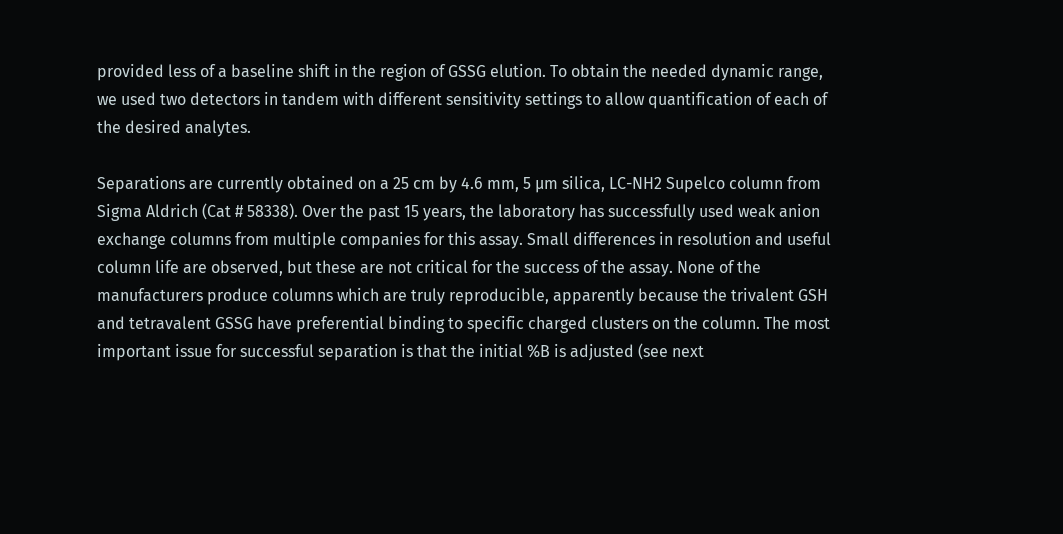provided less of a baseline shift in the region of GSSG elution. To obtain the needed dynamic range, we used two detectors in tandem with different sensitivity settings to allow quantification of each of the desired analytes.

Separations are currently obtained on a 25 cm by 4.6 mm, 5 μm silica, LC-NH2 Supelco column from Sigma Aldrich (Cat # 58338). Over the past 15 years, the laboratory has successfully used weak anion exchange columns from multiple companies for this assay. Small differences in resolution and useful column life are observed, but these are not critical for the success of the assay. None of the manufacturers produce columns which are truly reproducible, apparently because the trivalent GSH and tetravalent GSSG have preferential binding to specific charged clusters on the column. The most important issue for successful separation is that the initial %B is adjusted (see next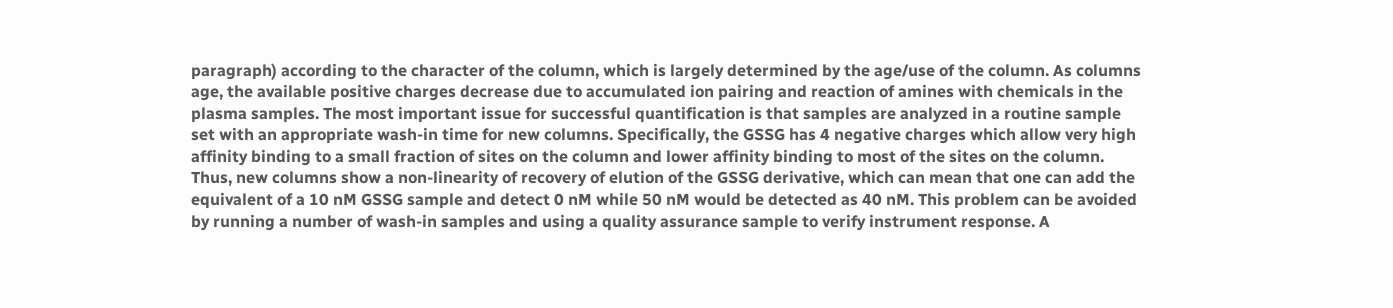paragraph) according to the character of the column, which is largely determined by the age/use of the column. As columns age, the available positive charges decrease due to accumulated ion pairing and reaction of amines with chemicals in the plasma samples. The most important issue for successful quantification is that samples are analyzed in a routine sample set with an appropriate wash-in time for new columns. Specifically, the GSSG has 4 negative charges which allow very high affinity binding to a small fraction of sites on the column and lower affinity binding to most of the sites on the column. Thus, new columns show a non-linearity of recovery of elution of the GSSG derivative, which can mean that one can add the equivalent of a 10 nM GSSG sample and detect 0 nM while 50 nM would be detected as 40 nM. This problem can be avoided by running a number of wash-in samples and using a quality assurance sample to verify instrument response. A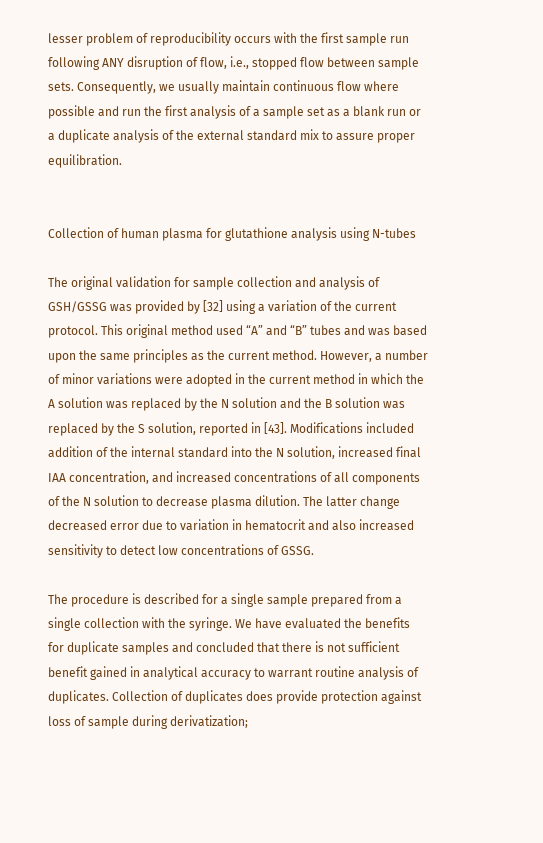lesser problem of reproducibility occurs with the first sample run following ANY disruption of flow, i.e., stopped flow between sample sets. Consequently, we usually maintain continuous flow where possible and run the first analysis of a sample set as a blank run or a duplicate analysis of the external standard mix to assure proper equilibration.


Collection of human plasma for glutathione analysis using N-tubes

The original validation for sample collection and analysis of GSH/GSSG was provided by [32] using a variation of the current protocol. This original method used “A” and “B” tubes and was based upon the same principles as the current method. However, a number of minor variations were adopted in the current method in which the A solution was replaced by the N solution and the B solution was replaced by the S solution, reported in [43]. Modifications included addition of the internal standard into the N solution, increased final IAA concentration, and increased concentrations of all components of the N solution to decrease plasma dilution. The latter change decreased error due to variation in hematocrit and also increased sensitivity to detect low concentrations of GSSG.

The procedure is described for a single sample prepared from a single collection with the syringe. We have evaluated the benefits for duplicate samples and concluded that there is not sufficient benefit gained in analytical accuracy to warrant routine analysis of duplicates. Collection of duplicates does provide protection against loss of sample during derivatization;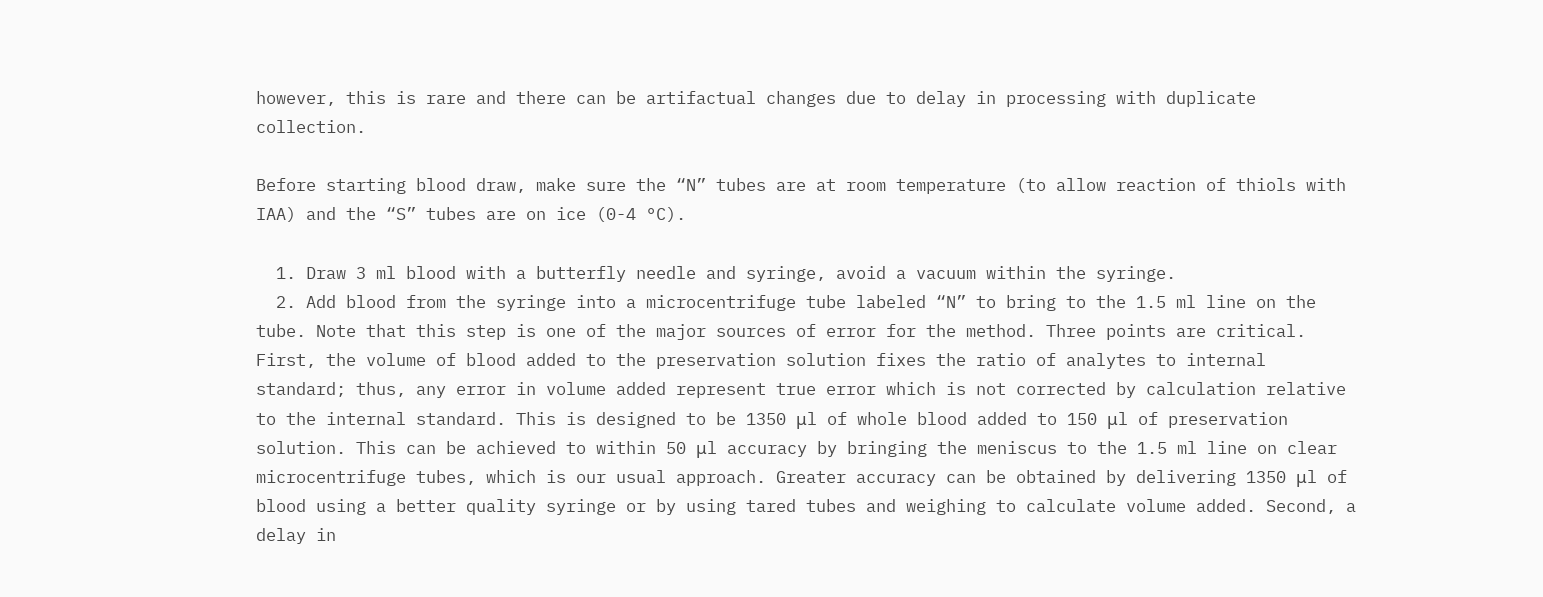however, this is rare and there can be artifactual changes due to delay in processing with duplicate collection.

Before starting blood draw, make sure the “N” tubes are at room temperature (to allow reaction of thiols with IAA) and the “S” tubes are on ice (0-4 °C).

  1. Draw 3 ml blood with a butterfly needle and syringe, avoid a vacuum within the syringe.
  2. Add blood from the syringe into a microcentrifuge tube labeled “N” to bring to the 1.5 ml line on the tube. Note that this step is one of the major sources of error for the method. Three points are critical. First, the volume of blood added to the preservation solution fixes the ratio of analytes to internal standard; thus, any error in volume added represent true error which is not corrected by calculation relative to the internal standard. This is designed to be 1350 μl of whole blood added to 150 μl of preservation solution. This can be achieved to within 50 μl accuracy by bringing the meniscus to the 1.5 ml line on clear microcentrifuge tubes, which is our usual approach. Greater accuracy can be obtained by delivering 1350 μl of blood using a better quality syringe or by using tared tubes and weighing to calculate volume added. Second, a delay in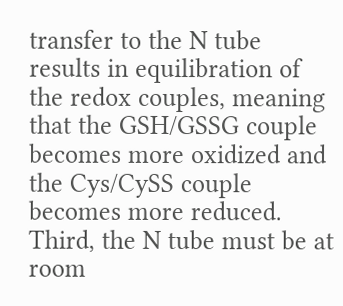transfer to the N tube results in equilibration of the redox couples, meaning that the GSH/GSSG couple becomes more oxidized and the Cys/CySS couple becomes more reduced. Third, the N tube must be at room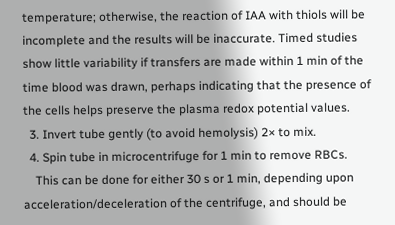temperature; otherwise, the reaction of IAA with thiols will be incomplete and the results will be inaccurate. Timed studies show little variability if transfers are made within 1 min of the time blood was drawn, perhaps indicating that the presence of the cells helps preserve the plasma redox potential values.
  3. Invert tube gently (to avoid hemolysis) 2× to mix.
  4. Spin tube in microcentrifuge for 1 min to remove RBCs.
    This can be done for either 30 s or 1 min, depending upon acceleration/deceleration of the centrifuge, and should be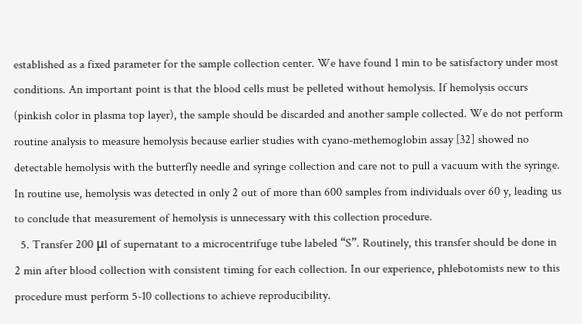established as a fixed parameter for the sample collection center. We have found 1 min to be satisfactory under most conditions. An important point is that the blood cells must be pelleted without hemolysis. If hemolysis occurs (pinkish color in plasma top layer), the sample should be discarded and another sample collected. We do not perform routine analysis to measure hemolysis because earlier studies with cyano-methemoglobin assay [32] showed no detectable hemolysis with the butterfly needle and syringe collection and care not to pull a vacuum with the syringe. In routine use, hemolysis was detected in only 2 out of more than 600 samples from individuals over 60 y, leading us to conclude that measurement of hemolysis is unnecessary with this collection procedure.
  5. Transfer 200 μl of supernatant to a microcentrifuge tube labeled “S”. Routinely, this transfer should be done in 2 min after blood collection with consistent timing for each collection. In our experience, phlebotomists new to this procedure must perform 5-10 collections to achieve reproducibility.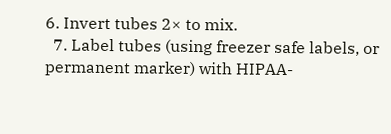6. Invert tubes 2× to mix.
  7. Label tubes (using freezer safe labels, or permanent marker) with HIPAA-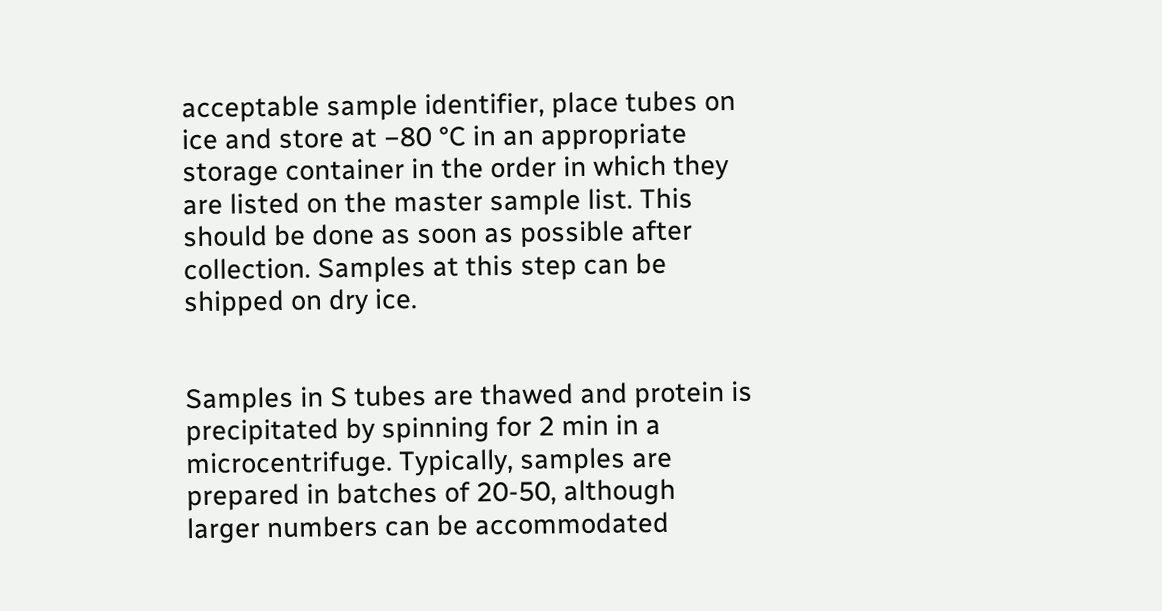acceptable sample identifier, place tubes on ice and store at −80 °C in an appropriate storage container in the order in which they are listed on the master sample list. This should be done as soon as possible after collection. Samples at this step can be shipped on dry ice.


Samples in S tubes are thawed and protein is precipitated by spinning for 2 min in a microcentrifuge. Typically, samples are prepared in batches of 20-50, although larger numbers can be accommodated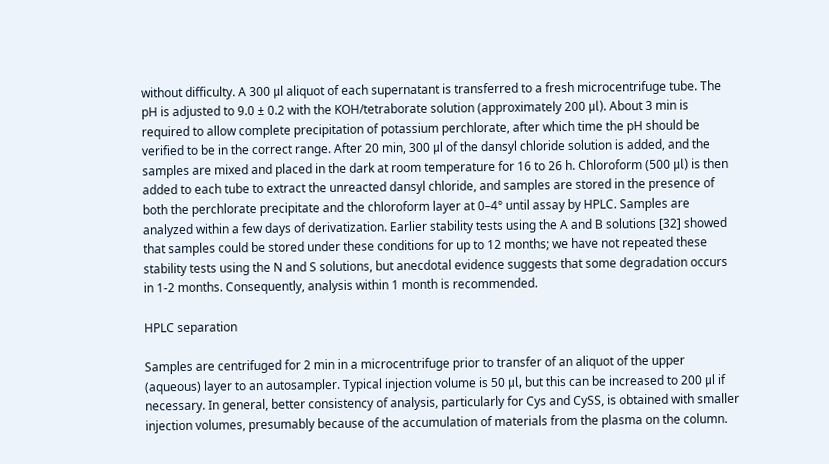without difficulty. A 300 μl aliquot of each supernatant is transferred to a fresh microcentrifuge tube. The pH is adjusted to 9.0 ± 0.2 with the KOH/tetraborate solution (approximately 200 μl). About 3 min is required to allow complete precipitation of potassium perchlorate, after which time the pH should be verified to be in the correct range. After 20 min, 300 μl of the dansyl chloride solution is added, and the samples are mixed and placed in the dark at room temperature for 16 to 26 h. Chloroform (500 μl) is then added to each tube to extract the unreacted dansyl chloride, and samples are stored in the presence of both the perchlorate precipitate and the chloroform layer at 0–4° until assay by HPLC. Samples are analyzed within a few days of derivatization. Earlier stability tests using the A and B solutions [32] showed that samples could be stored under these conditions for up to 12 months; we have not repeated these stability tests using the N and S solutions, but anecdotal evidence suggests that some degradation occurs in 1-2 months. Consequently, analysis within 1 month is recommended.

HPLC separation

Samples are centrifuged for 2 min in a microcentrifuge prior to transfer of an aliquot of the upper (aqueous) layer to an autosampler. Typical injection volume is 50 μl, but this can be increased to 200 μl if necessary. In general, better consistency of analysis, particularly for Cys and CySS, is obtained with smaller injection volumes, presumably because of the accumulation of materials from the plasma on the column.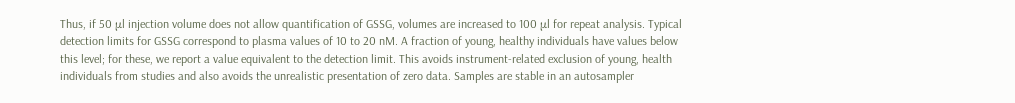Thus, if 50 μl injection volume does not allow quantification of GSSG, volumes are increased to 100 μl for repeat analysis. Typical detection limits for GSSG correspond to plasma values of 10 to 20 nM. A fraction of young, healthy individuals have values below this level; for these, we report a value equivalent to the detection limit. This avoids instrument-related exclusion of young, health individuals from studies and also avoids the unrealistic presentation of zero data. Samples are stable in an autosampler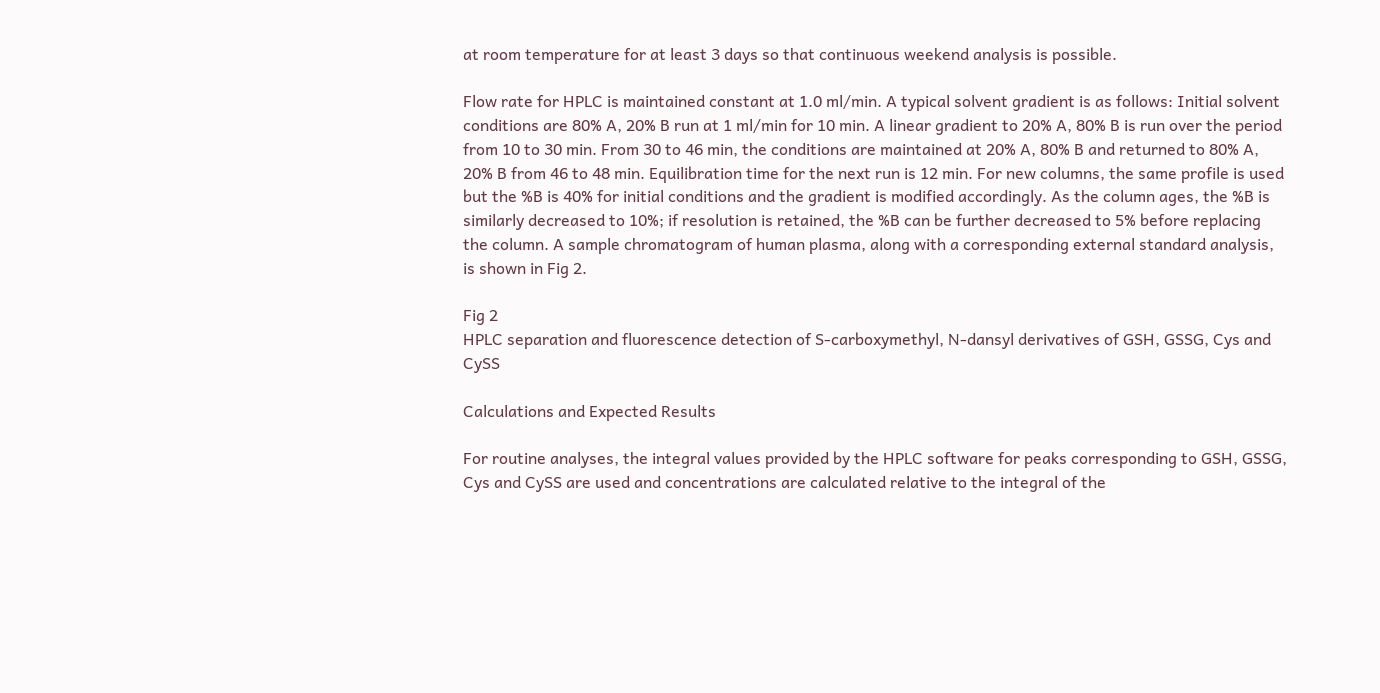at room temperature for at least 3 days so that continuous weekend analysis is possible.

Flow rate for HPLC is maintained constant at 1.0 ml/min. A typical solvent gradient is as follows: Initial solvent conditions are 80% A, 20% B run at 1 ml/min for 10 min. A linear gradient to 20% A, 80% B is run over the period from 10 to 30 min. From 30 to 46 min, the conditions are maintained at 20% A, 80% B and returned to 80% A, 20% B from 46 to 48 min. Equilibration time for the next run is 12 min. For new columns, the same profile is used but the %B is 40% for initial conditions and the gradient is modified accordingly. As the column ages, the %B is similarly decreased to 10%; if resolution is retained, the %B can be further decreased to 5% before replacing the column. A sample chromatogram of human plasma, along with a corresponding external standard analysis, is shown in Fig 2.

Fig 2
HPLC separation and fluorescence detection of S-carboxymethyl, N-dansyl derivatives of GSH, GSSG, Cys and CySS

Calculations and Expected Results

For routine analyses, the integral values provided by the HPLC software for peaks corresponding to GSH, GSSG, Cys and CySS are used and concentrations are calculated relative to the integral of the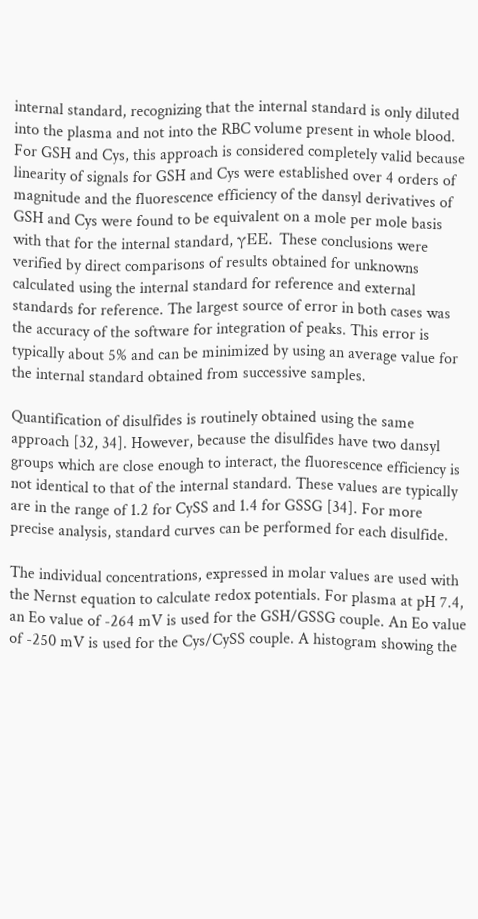internal standard, recognizing that the internal standard is only diluted into the plasma and not into the RBC volume present in whole blood. For GSH and Cys, this approach is considered completely valid because linearity of signals for GSH and Cys were established over 4 orders of magnitude and the fluorescence efficiency of the dansyl derivatives of GSH and Cys were found to be equivalent on a mole per mole basis with that for the internal standard, γEE. These conclusions were verified by direct comparisons of results obtained for unknowns calculated using the internal standard for reference and external standards for reference. The largest source of error in both cases was the accuracy of the software for integration of peaks. This error is typically about 5% and can be minimized by using an average value for the internal standard obtained from successive samples.

Quantification of disulfides is routinely obtained using the same approach [32, 34]. However, because the disulfides have two dansyl groups which are close enough to interact, the fluorescence efficiency is not identical to that of the internal standard. These values are typically are in the range of 1.2 for CySS and 1.4 for GSSG [34]. For more precise analysis, standard curves can be performed for each disulfide.

The individual concentrations, expressed in molar values are used with the Nernst equation to calculate redox potentials. For plasma at pH 7.4, an Eo value of -264 mV is used for the GSH/GSSG couple. An Eo value of -250 mV is used for the Cys/CySS couple. A histogram showing the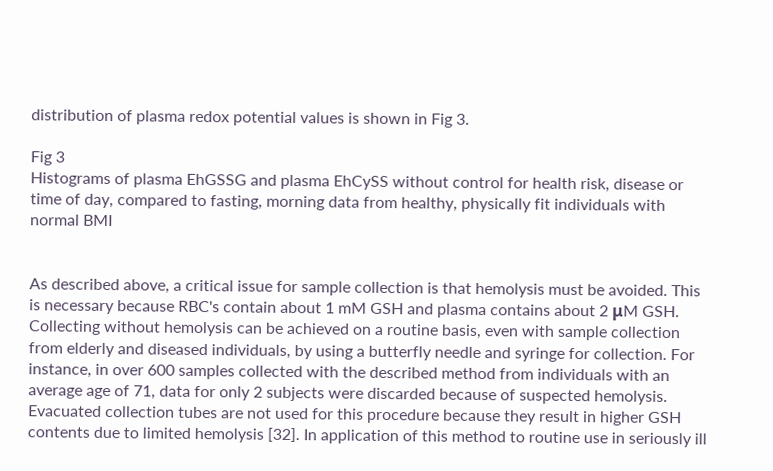distribution of plasma redox potential values is shown in Fig 3.

Fig 3
Histograms of plasma EhGSSG and plasma EhCySS without control for health risk, disease or time of day, compared to fasting, morning data from healthy, physically fit individuals with normal BMI


As described above, a critical issue for sample collection is that hemolysis must be avoided. This is necessary because RBC's contain about 1 mM GSH and plasma contains about 2 μM GSH. Collecting without hemolysis can be achieved on a routine basis, even with sample collection from elderly and diseased individuals, by using a butterfly needle and syringe for collection. For instance, in over 600 samples collected with the described method from individuals with an average age of 71, data for only 2 subjects were discarded because of suspected hemolysis. Evacuated collection tubes are not used for this procedure because they result in higher GSH contents due to limited hemolysis [32]. In application of this method to routine use in seriously ill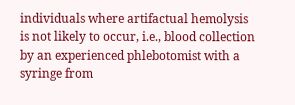individuals where artifactual hemolysis is not likely to occur, i.e., blood collection by an experienced phlebotomist with a syringe from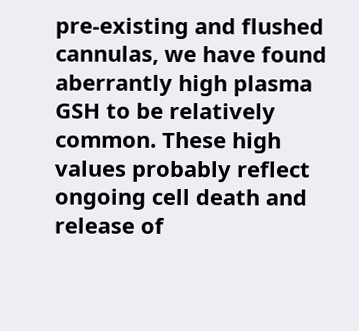pre-existing and flushed cannulas, we have found aberrantly high plasma GSH to be relatively common. These high values probably reflect ongoing cell death and release of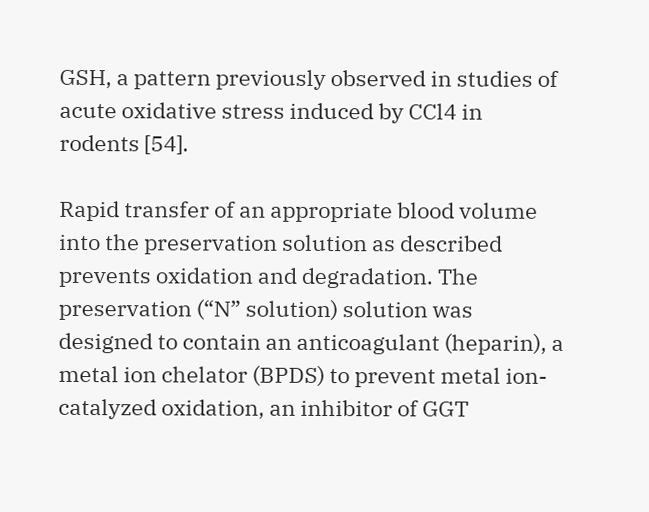GSH, a pattern previously observed in studies of acute oxidative stress induced by CCl4 in rodents [54].

Rapid transfer of an appropriate blood volume into the preservation solution as described prevents oxidation and degradation. The preservation (“N” solution) solution was designed to contain an anticoagulant (heparin), a metal ion chelator (BPDS) to prevent metal ion-catalyzed oxidation, an inhibitor of GGT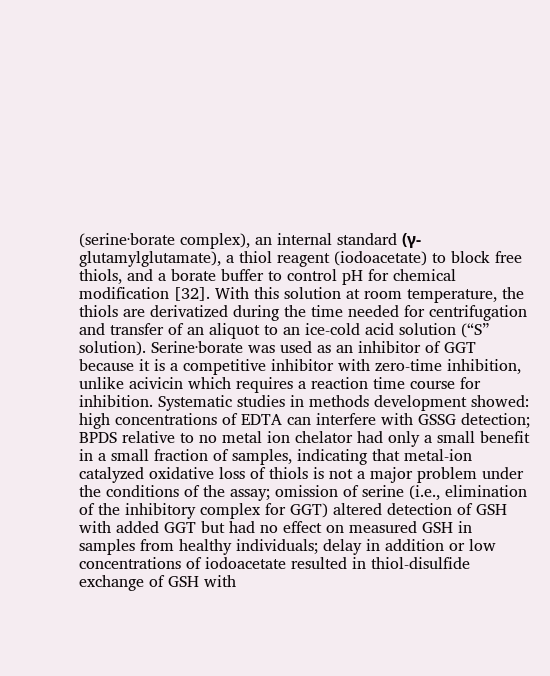(serine·borate complex), an internal standard (γ-glutamylglutamate), a thiol reagent (iodoacetate) to block free thiols, and a borate buffer to control pH for chemical modification [32]. With this solution at room temperature, the thiols are derivatized during the time needed for centrifugation and transfer of an aliquot to an ice-cold acid solution (“S” solution). Serine·borate was used as an inhibitor of GGT because it is a competitive inhibitor with zero-time inhibition, unlike acivicin which requires a reaction time course for inhibition. Systematic studies in methods development showed: high concentrations of EDTA can interfere with GSSG detection; BPDS relative to no metal ion chelator had only a small benefit in a small fraction of samples, indicating that metal-ion catalyzed oxidative loss of thiols is not a major problem under the conditions of the assay; omission of serine (i.e., elimination of the inhibitory complex for GGT) altered detection of GSH with added GGT but had no effect on measured GSH in samples from healthy individuals; delay in addition or low concentrations of iodoacetate resulted in thiol-disulfide exchange of GSH with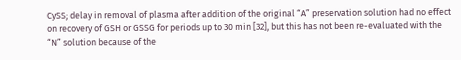CySS; delay in removal of plasma after addition of the original “A” preservation solution had no effect on recovery of GSH or GSSG for periods up to 30 min [32], but this has not been re-evaluated with the “N” solution because of the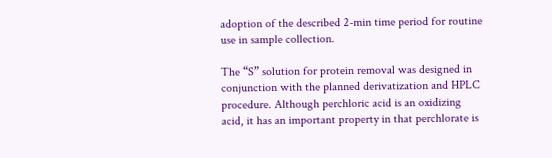adoption of the described 2-min time period for routine use in sample collection.

The “S” solution for protein removal was designed in conjunction with the planned derivatization and HPLC procedure. Although perchloric acid is an oxidizing acid, it has an important property in that perchlorate is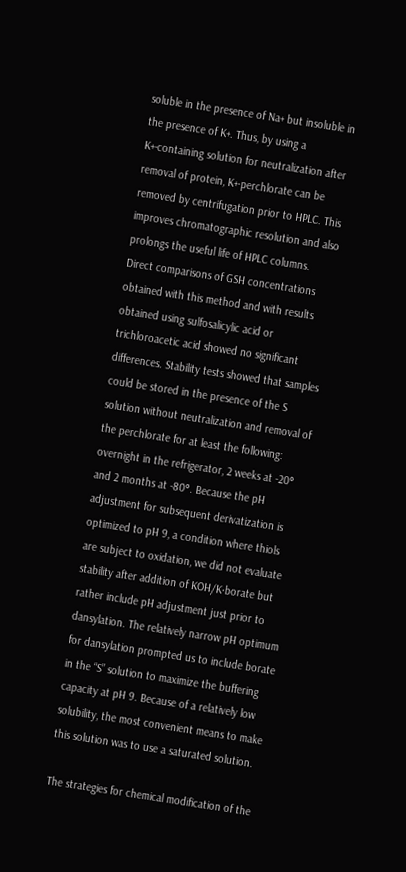soluble in the presence of Na+ but insoluble in the presence of K+. Thus, by using a K+-containing solution for neutralization after removal of protein, K+·perchlorate can be removed by centrifugation prior to HPLC. This improves chromatographic resolution and also prolongs the useful life of HPLC columns. Direct comparisons of GSH concentrations obtained with this method and with results obtained using sulfosalicylic acid or trichloroacetic acid showed no significant differences. Stability tests showed that samples could be stored in the presence of the S solution without neutralization and removal of the perchlorate for at least the following: overnight in the refrigerator, 2 weeks at -20° and 2 months at -80°. Because the pH adjustment for subsequent derivatization is optimized to pH 9, a condition where thiols are subject to oxidation, we did not evaluate stability after addition of KOH/K·borate but rather include pH adjustment just prior to dansylation. The relatively narrow pH optimum for dansylation prompted us to include borate in the “S” solution to maximize the buffering capacity at pH 9. Because of a relatively low solubility, the most convenient means to make this solution was to use a saturated solution.

The strategies for chemical modification of the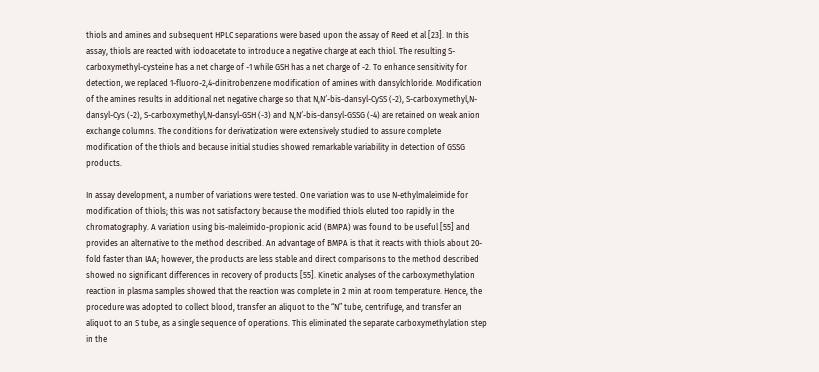thiols and amines and subsequent HPLC separations were based upon the assay of Reed et al [23]. In this assay, thiols are reacted with iodoacetate to introduce a negative charge at each thiol. The resulting S-carboxymethyl-cysteine has a net charge of -1 while GSH has a net charge of -2. To enhance sensitivity for detection, we replaced 1-fluoro-2,4-dinitrobenzene modification of amines with dansylchloride. Modification of the amines results in additional net negative charge so that N,N′-bis-dansyl-CySS (-2), S-carboxymethyl,N-dansyl-Cys (-2), S-carboxymethyl,N-dansyl-GSH (-3) and N,N′-bis-dansyl-GSSG (-4) are retained on weak anion exchange columns. The conditions for derivatization were extensively studied to assure complete modification of the thiols and because initial studies showed remarkable variability in detection of GSSG products.

In assay development, a number of variations were tested. One variation was to use N-ethylmaleimide for modification of thiols; this was not satisfactory because the modified thiols eluted too rapidly in the chromatography. A variation using bis-maleimido-propionic acid (BMPA) was found to be useful [55] and provides an alternative to the method described. An advantage of BMPA is that it reacts with thiols about 20-fold faster than IAA; however, the products are less stable and direct comparisons to the method described showed no significant differences in recovery of products [55]. Kinetic analyses of the carboxymethylation reaction in plasma samples showed that the reaction was complete in 2 min at room temperature. Hence, the procedure was adopted to collect blood, transfer an aliquot to the “N” tube, centrifuge, and transfer an aliquot to an S tube, as a single sequence of operations. This eliminated the separate carboxymethylation step in the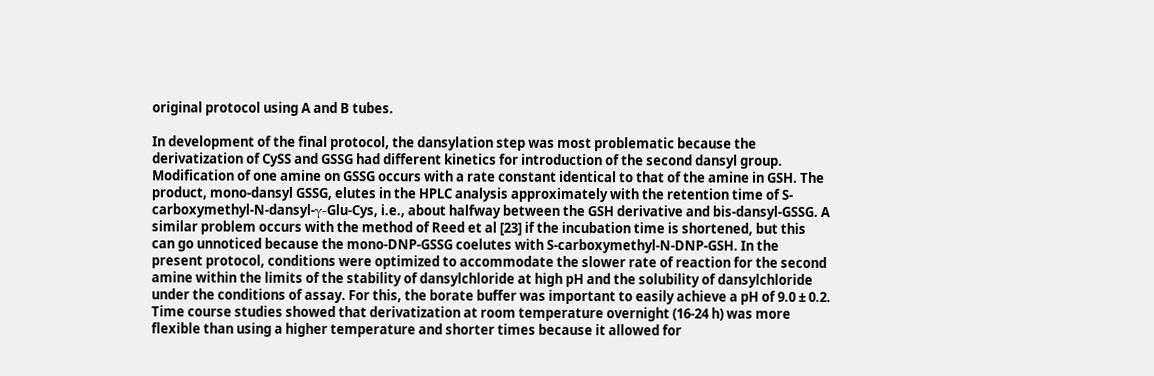original protocol using A and B tubes.

In development of the final protocol, the dansylation step was most problematic because the derivatization of CySS and GSSG had different kinetics for introduction of the second dansyl group. Modification of one amine on GSSG occurs with a rate constant identical to that of the amine in GSH. The product, mono-dansyl GSSG, elutes in the HPLC analysis approximately with the retention time of S-carboxymethyl-N-dansyl-γ-Glu-Cys, i.e., about halfway between the GSH derivative and bis-dansyl-GSSG. A similar problem occurs with the method of Reed et al [23] if the incubation time is shortened, but this can go unnoticed because the mono-DNP-GSSG coelutes with S-carboxymethyl-N-DNP-GSH. In the present protocol, conditions were optimized to accommodate the slower rate of reaction for the second amine within the limits of the stability of dansylchloride at high pH and the solubility of dansylchloride under the conditions of assay. For this, the borate buffer was important to easily achieve a pH of 9.0 ± 0.2. Time course studies showed that derivatization at room temperature overnight (16-24 h) was more flexible than using a higher temperature and shorter times because it allowed for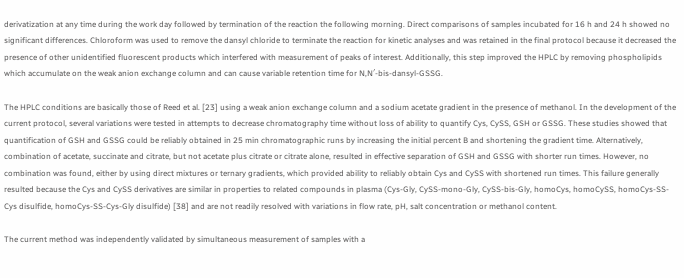derivatization at any time during the work day followed by termination of the reaction the following morning. Direct comparisons of samples incubated for 16 h and 24 h showed no significant differences. Chloroform was used to remove the dansyl chloride to terminate the reaction for kinetic analyses and was retained in the final protocol because it decreased the presence of other unidentified fluorescent products which interfered with measurement of peaks of interest. Additionally, this step improved the HPLC by removing phospholipids which accumulate on the weak anion exchange column and can cause variable retention time for N,N′-bis-dansyl-GSSG.

The HPLC conditions are basically those of Reed et al. [23] using a weak anion exchange column and a sodium acetate gradient in the presence of methanol. In the development of the current protocol, several variations were tested in attempts to decrease chromatography time without loss of ability to quantify Cys, CySS, GSH or GSSG. These studies showed that quantification of GSH and GSSG could be reliably obtained in 25 min chromatographic runs by increasing the initial percent B and shortening the gradient time. Alternatively, combination of acetate, succinate and citrate, but not acetate plus citrate or citrate alone, resulted in effective separation of GSH and GSSG with shorter run times. However, no combination was found, either by using direct mixtures or ternary gradients, which provided ability to reliably obtain Cys and CySS with shortened run times. This failure generally resulted because the Cys and CySS derivatives are similar in properties to related compounds in plasma (Cys-Gly, CySS-mono-Gly, CySS-bis-Gly, homoCys, homoCySS, homoCys-SS-Cys disulfide, homoCys-SS-Cys-Gly disulfide) [38] and are not readily resolved with variations in flow rate, pH, salt concentration or methanol content.

The current method was independently validated by simultaneous measurement of samples with a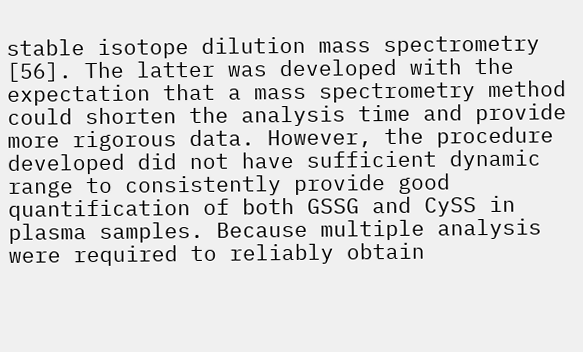stable isotope dilution mass spectrometry [56]. The latter was developed with the expectation that a mass spectrometry method could shorten the analysis time and provide more rigorous data. However, the procedure developed did not have sufficient dynamic range to consistently provide good quantification of both GSSG and CySS in plasma samples. Because multiple analysis were required to reliably obtain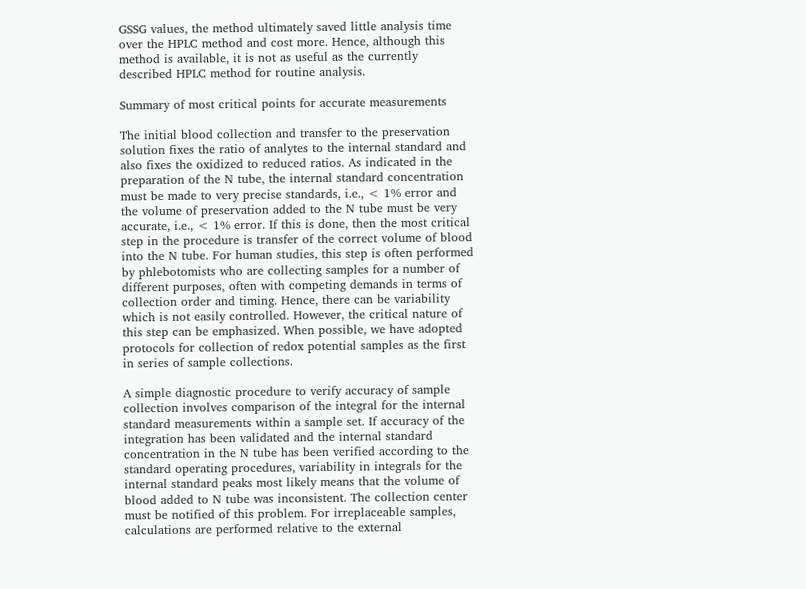GSSG values, the method ultimately saved little analysis time over the HPLC method and cost more. Hence, although this method is available, it is not as useful as the currently described HPLC method for routine analysis.

Summary of most critical points for accurate measurements

The initial blood collection and transfer to the preservation solution fixes the ratio of analytes to the internal standard and also fixes the oxidized to reduced ratios. As indicated in the preparation of the N tube, the internal standard concentration must be made to very precise standards, i.e., < 1% error and the volume of preservation added to the N tube must be very accurate, i.e., < 1% error. If this is done, then the most critical step in the procedure is transfer of the correct volume of blood into the N tube. For human studies, this step is often performed by phlebotomists who are collecting samples for a number of different purposes, often with competing demands in terms of collection order and timing. Hence, there can be variability which is not easily controlled. However, the critical nature of this step can be emphasized. When possible, we have adopted protocols for collection of redox potential samples as the first in series of sample collections.

A simple diagnostic procedure to verify accuracy of sample collection involves comparison of the integral for the internal standard measurements within a sample set. If accuracy of the integration has been validated and the internal standard concentration in the N tube has been verified according to the standard operating procedures, variability in integrals for the internal standard peaks most likely means that the volume of blood added to N tube was inconsistent. The collection center must be notified of this problem. For irreplaceable samples, calculations are performed relative to the external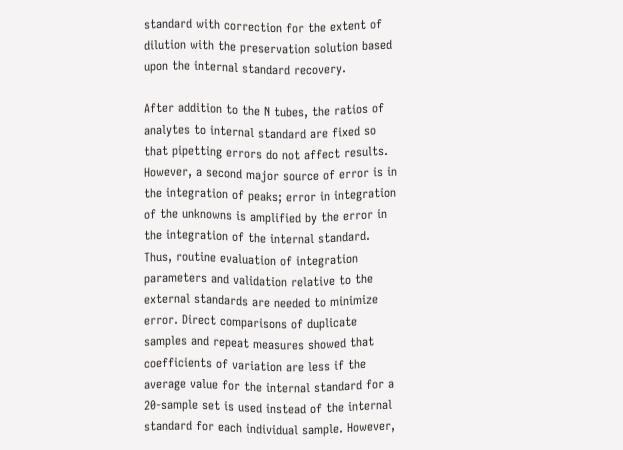standard with correction for the extent of dilution with the preservation solution based upon the internal standard recovery.

After addition to the N tubes, the ratios of analytes to internal standard are fixed so that pipetting errors do not affect results. However, a second major source of error is in the integration of peaks; error in integration of the unknowns is amplified by the error in the integration of the internal standard. Thus, routine evaluation of integration parameters and validation relative to the external standards are needed to minimize error. Direct comparisons of duplicate samples and repeat measures showed that coefficients of variation are less if the average value for the internal standard for a 20-sample set is used instead of the internal standard for each individual sample. However,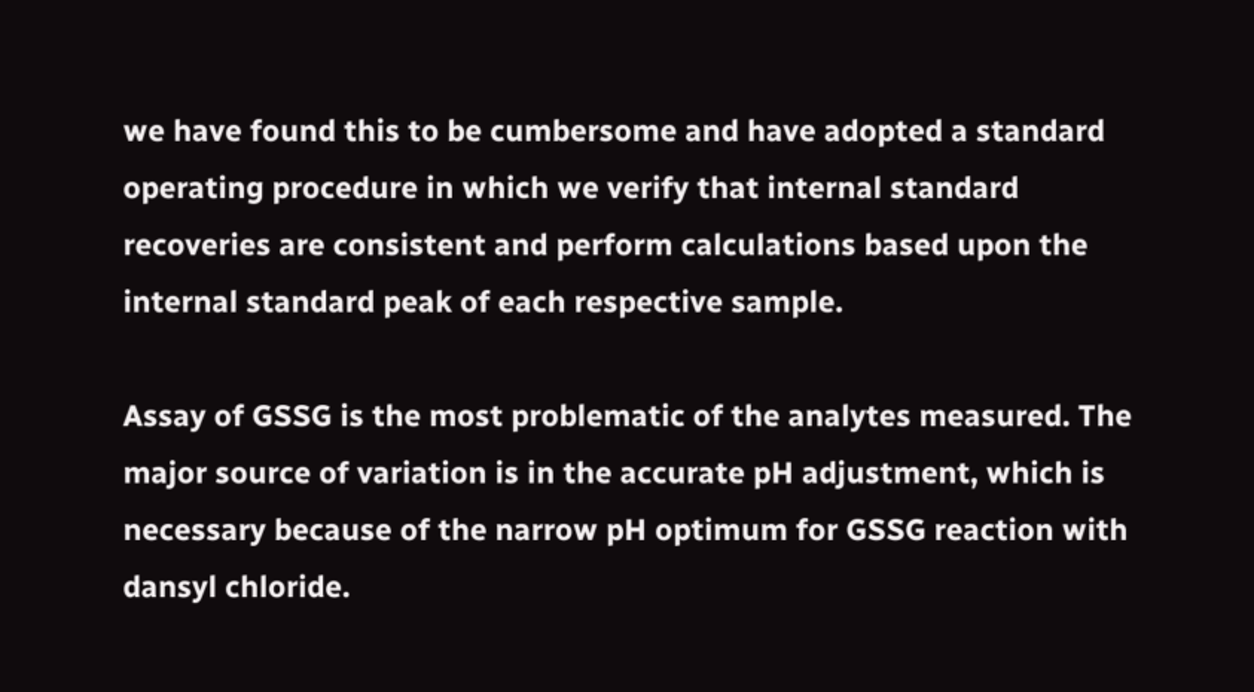we have found this to be cumbersome and have adopted a standard operating procedure in which we verify that internal standard recoveries are consistent and perform calculations based upon the internal standard peak of each respective sample.

Assay of GSSG is the most problematic of the analytes measured. The major source of variation is in the accurate pH adjustment, which is necessary because of the narrow pH optimum for GSSG reaction with dansyl chloride.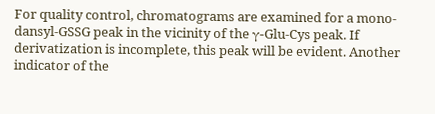For quality control, chromatograms are examined for a mono-dansyl-GSSG peak in the vicinity of the γ-Glu-Cys peak. If derivatization is incomplete, this peak will be evident. Another indicator of the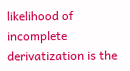likelihood of incomplete derivatization is the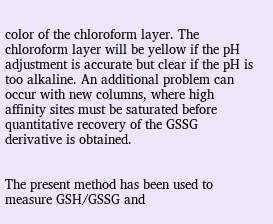color of the chloroform layer. The chloroform layer will be yellow if the pH adjustment is accurate but clear if the pH is too alkaline. An additional problem can occur with new columns, where high affinity sites must be saturated before quantitative recovery of the GSSG derivative is obtained.


The present method has been used to measure GSH/GSSG and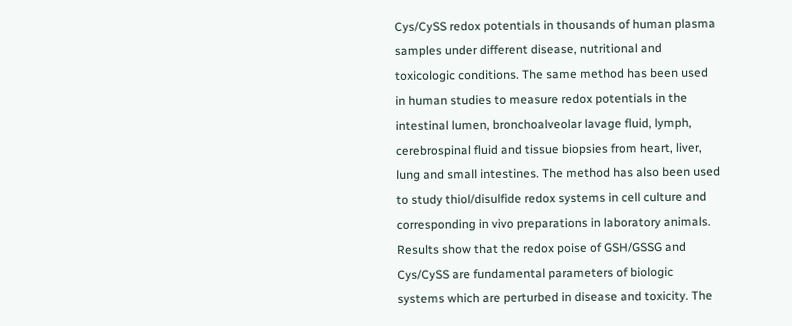Cys/CySS redox potentials in thousands of human plasma samples under different disease, nutritional and toxicologic conditions. The same method has been used in human studies to measure redox potentials in the intestinal lumen, bronchoalveolar lavage fluid, lymph, cerebrospinal fluid and tissue biopsies from heart, liver, lung and small intestines. The method has also been used to study thiol/disulfide redox systems in cell culture and corresponding in vivo preparations in laboratory animals. Results show that the redox poise of GSH/GSSG and Cys/CySS are fundamental parameters of biologic systems which are perturbed in disease and toxicity. The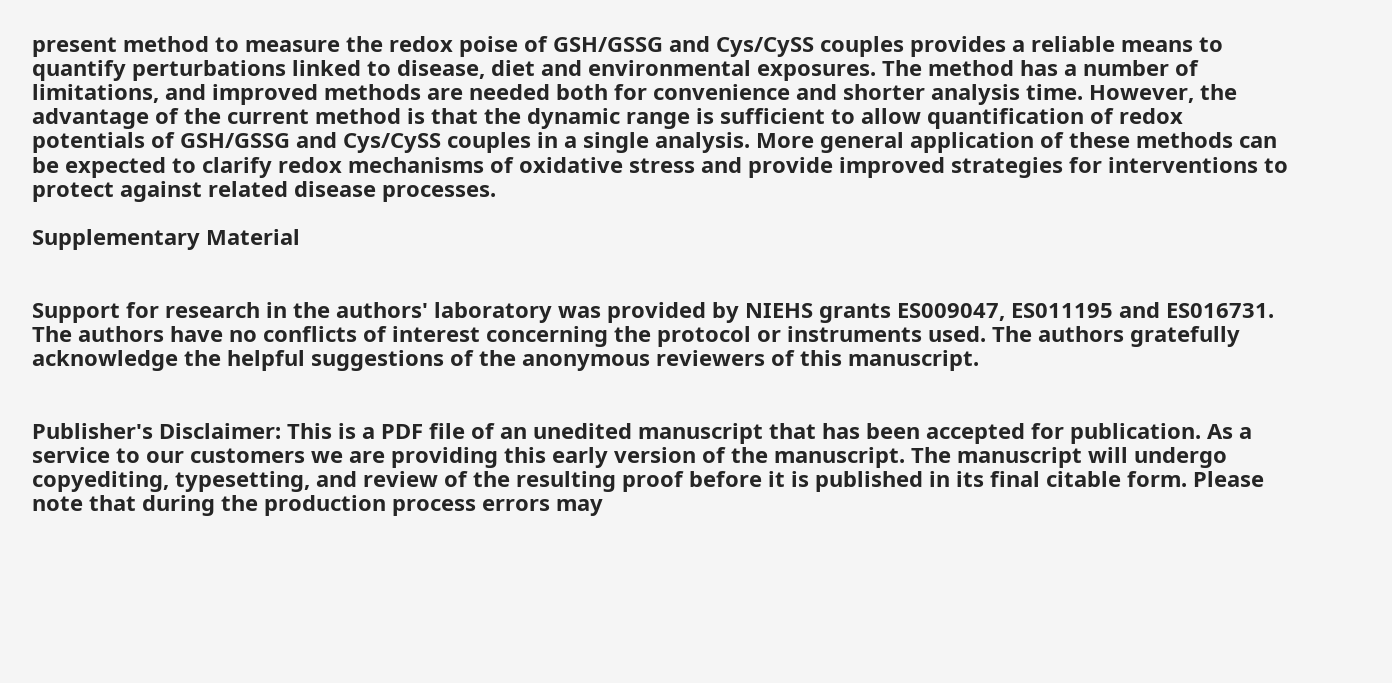present method to measure the redox poise of GSH/GSSG and Cys/CySS couples provides a reliable means to quantify perturbations linked to disease, diet and environmental exposures. The method has a number of limitations, and improved methods are needed both for convenience and shorter analysis time. However, the advantage of the current method is that the dynamic range is sufficient to allow quantification of redox potentials of GSH/GSSG and Cys/CySS couples in a single analysis. More general application of these methods can be expected to clarify redox mechanisms of oxidative stress and provide improved strategies for interventions to protect against related disease processes.

Supplementary Material


Support for research in the authors' laboratory was provided by NIEHS grants ES009047, ES011195 and ES016731. The authors have no conflicts of interest concerning the protocol or instruments used. The authors gratefully acknowledge the helpful suggestions of the anonymous reviewers of this manuscript.


Publisher's Disclaimer: This is a PDF file of an unedited manuscript that has been accepted for publication. As a service to our customers we are providing this early version of the manuscript. The manuscript will undergo copyediting, typesetting, and review of the resulting proof before it is published in its final citable form. Please note that during the production process errors may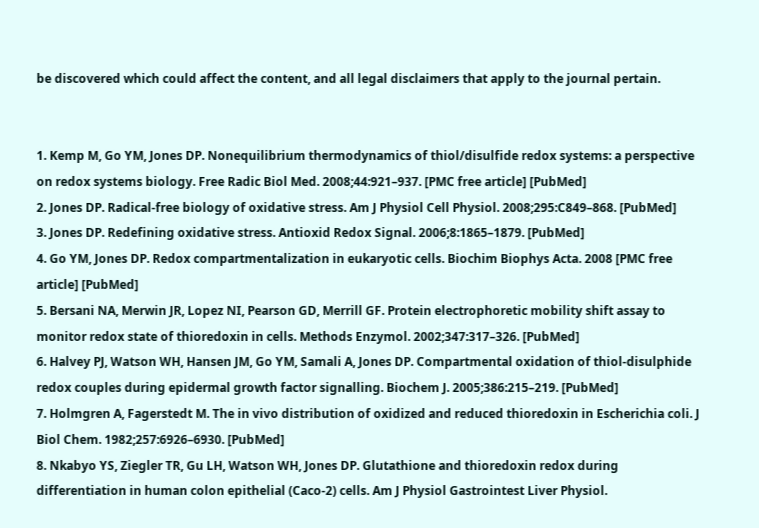be discovered which could affect the content, and all legal disclaimers that apply to the journal pertain.


1. Kemp M, Go YM, Jones DP. Nonequilibrium thermodynamics of thiol/disulfide redox systems: a perspective on redox systems biology. Free Radic Biol Med. 2008;44:921–937. [PMC free article] [PubMed]
2. Jones DP. Radical-free biology of oxidative stress. Am J Physiol Cell Physiol. 2008;295:C849–868. [PubMed]
3. Jones DP. Redefining oxidative stress. Antioxid Redox Signal. 2006;8:1865–1879. [PubMed]
4. Go YM, Jones DP. Redox compartmentalization in eukaryotic cells. Biochim Biophys Acta. 2008 [PMC free article] [PubMed]
5. Bersani NA, Merwin JR, Lopez NI, Pearson GD, Merrill GF. Protein electrophoretic mobility shift assay to monitor redox state of thioredoxin in cells. Methods Enzymol. 2002;347:317–326. [PubMed]
6. Halvey PJ, Watson WH, Hansen JM, Go YM, Samali A, Jones DP. Compartmental oxidation of thiol-disulphide redox couples during epidermal growth factor signalling. Biochem J. 2005;386:215–219. [PubMed]
7. Holmgren A, Fagerstedt M. The in vivo distribution of oxidized and reduced thioredoxin in Escherichia coli. J Biol Chem. 1982;257:6926–6930. [PubMed]
8. Nkabyo YS, Ziegler TR, Gu LH, Watson WH, Jones DP. Glutathione and thioredoxin redox during differentiation in human colon epithelial (Caco-2) cells. Am J Physiol Gastrointest Liver Physiol.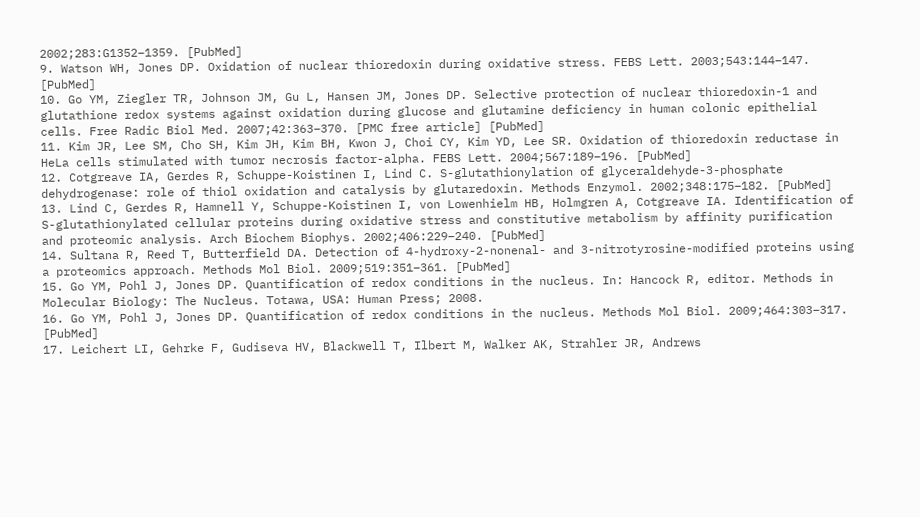2002;283:G1352–1359. [PubMed]
9. Watson WH, Jones DP. Oxidation of nuclear thioredoxin during oxidative stress. FEBS Lett. 2003;543:144–147. [PubMed]
10. Go YM, Ziegler TR, Johnson JM, Gu L, Hansen JM, Jones DP. Selective protection of nuclear thioredoxin-1 and glutathione redox systems against oxidation during glucose and glutamine deficiency in human colonic epithelial cells. Free Radic Biol Med. 2007;42:363–370. [PMC free article] [PubMed]
11. Kim JR, Lee SM, Cho SH, Kim JH, Kim BH, Kwon J, Choi CY, Kim YD, Lee SR. Oxidation of thioredoxin reductase in HeLa cells stimulated with tumor necrosis factor-alpha. FEBS Lett. 2004;567:189–196. [PubMed]
12. Cotgreave IA, Gerdes R, Schuppe-Koistinen I, Lind C. S-glutathionylation of glyceraldehyde-3-phosphate dehydrogenase: role of thiol oxidation and catalysis by glutaredoxin. Methods Enzymol. 2002;348:175–182. [PubMed]
13. Lind C, Gerdes R, Hamnell Y, Schuppe-Koistinen I, von Lowenhielm HB, Holmgren A, Cotgreave IA. Identification of S-glutathionylated cellular proteins during oxidative stress and constitutive metabolism by affinity purification and proteomic analysis. Arch Biochem Biophys. 2002;406:229–240. [PubMed]
14. Sultana R, Reed T, Butterfield DA. Detection of 4-hydroxy-2-nonenal- and 3-nitrotyrosine-modified proteins using a proteomics approach. Methods Mol Biol. 2009;519:351–361. [PubMed]
15. Go YM, Pohl J, Jones DP. Quantification of redox conditions in the nucleus. In: Hancock R, editor. Methods in Molecular Biology: The Nucleus. Totawa, USA: Human Press; 2008.
16. Go YM, Pohl J, Jones DP. Quantification of redox conditions in the nucleus. Methods Mol Biol. 2009;464:303–317. [PubMed]
17. Leichert LI, Gehrke F, Gudiseva HV, Blackwell T, Ilbert M, Walker AK, Strahler JR, Andrews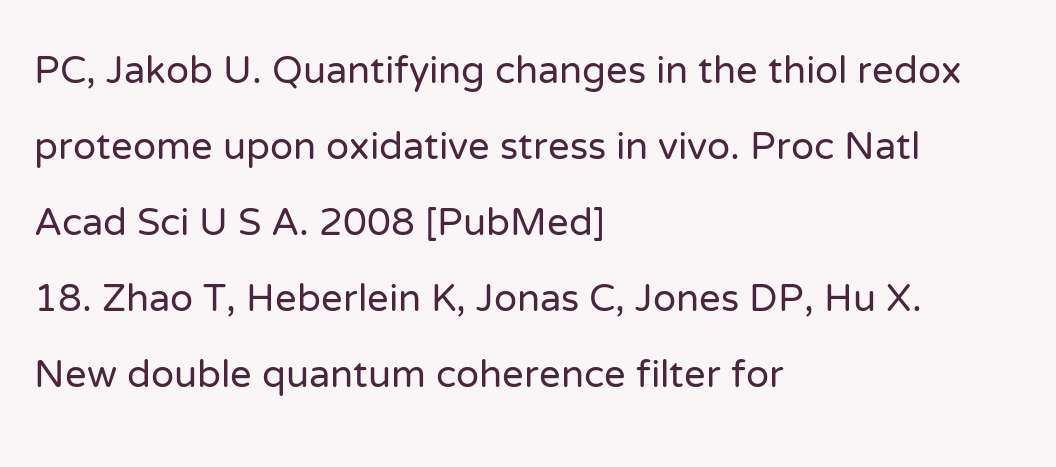PC, Jakob U. Quantifying changes in the thiol redox proteome upon oxidative stress in vivo. Proc Natl Acad Sci U S A. 2008 [PubMed]
18. Zhao T, Heberlein K, Jonas C, Jones DP, Hu X. New double quantum coherence filter for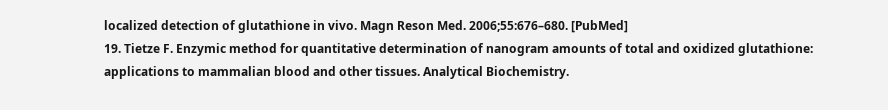localized detection of glutathione in vivo. Magn Reson Med. 2006;55:676–680. [PubMed]
19. Tietze F. Enzymic method for quantitative determination of nanogram amounts of total and oxidized glutathione: applications to mammalian blood and other tissues. Analytical Biochemistry.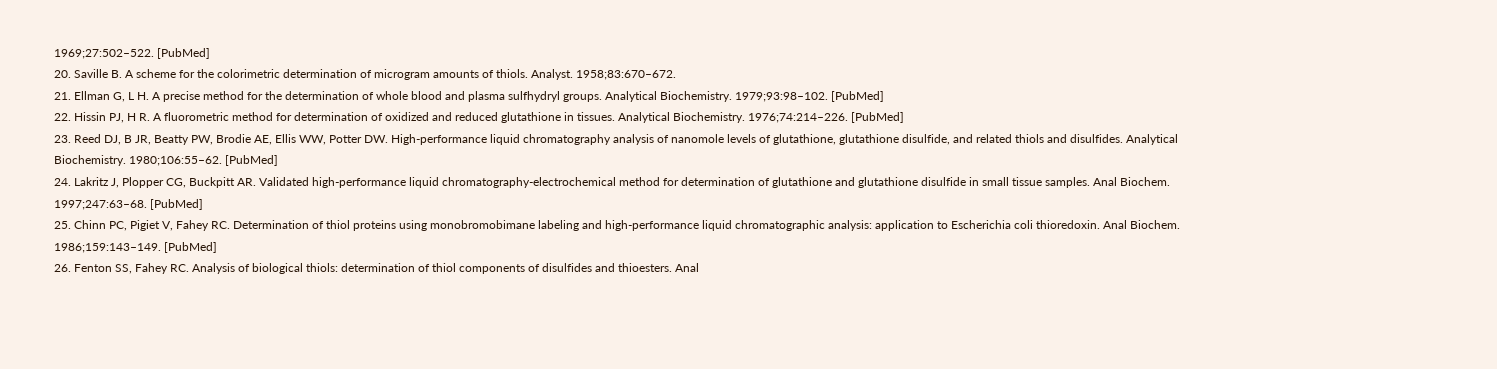1969;27:502–522. [PubMed]
20. Saville B. A scheme for the colorimetric determination of microgram amounts of thiols. Analyst. 1958;83:670–672.
21. Ellman G, L H. A precise method for the determination of whole blood and plasma sulfhydryl groups. Analytical Biochemistry. 1979;93:98–102. [PubMed]
22. Hissin PJ, H R. A fluorometric method for determination of oxidized and reduced glutathione in tissues. Analytical Biochemistry. 1976;74:214–226. [PubMed]
23. Reed DJ, B JR, Beatty PW, Brodie AE, Ellis WW, Potter DW. High-performance liquid chromatography analysis of nanomole levels of glutathione, glutathione disulfide, and related thiols and disulfides. Analytical Biochemistry. 1980;106:55–62. [PubMed]
24. Lakritz J, Plopper CG, Buckpitt AR. Validated high-performance liquid chromatography-electrochemical method for determination of glutathione and glutathione disulfide in small tissue samples. Anal Biochem. 1997;247:63–68. [PubMed]
25. Chinn PC, Pigiet V, Fahey RC. Determination of thiol proteins using monobromobimane labeling and high-performance liquid chromatographic analysis: application to Escherichia coli thioredoxin. Anal Biochem. 1986;159:143–149. [PubMed]
26. Fenton SS, Fahey RC. Analysis of biological thiols: determination of thiol components of disulfides and thioesters. Anal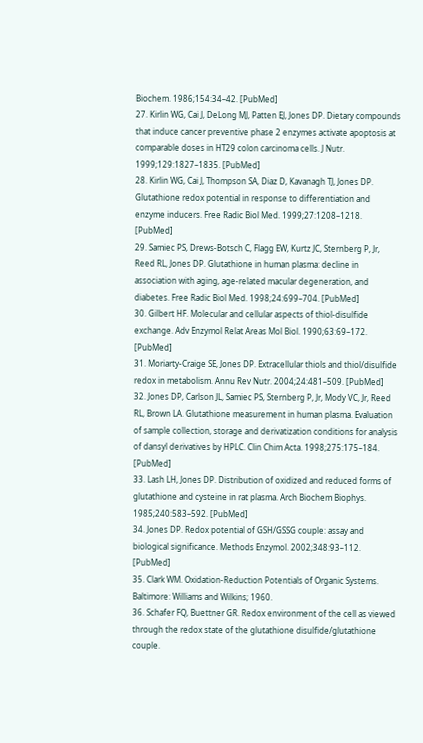Biochem. 1986;154:34–42. [PubMed]
27. Kirlin WG, Cai J, DeLong MJ, Patten EJ, Jones DP. Dietary compounds that induce cancer preventive phase 2 enzymes activate apoptosis at comparable doses in HT29 colon carcinoma cells. J Nutr. 1999;129:1827–1835. [PubMed]
28. Kirlin WG, Cai J, Thompson SA, Diaz D, Kavanagh TJ, Jones DP. Glutathione redox potential in response to differentiation and enzyme inducers. Free Radic Biol Med. 1999;27:1208–1218. [PubMed]
29. Samiec PS, Drews-Botsch C, Flagg EW, Kurtz JC, Sternberg P, Jr, Reed RL, Jones DP. Glutathione in human plasma: decline in association with aging, age-related macular degeneration, and diabetes. Free Radic Biol Med. 1998;24:699–704. [PubMed]
30. Gilbert HF. Molecular and cellular aspects of thiol-disulfide exchange. Adv Enzymol Relat Areas Mol Biol. 1990;63:69–172. [PubMed]
31. Moriarty-Craige SE, Jones DP. Extracellular thiols and thiol/disulfide redox in metabolism. Annu Rev Nutr. 2004;24:481–509. [PubMed]
32. Jones DP, Carlson JL, Samiec PS, Sternberg P, Jr, Mody VC, Jr, Reed RL, Brown LA. Glutathione measurement in human plasma. Evaluation of sample collection, storage and derivatization conditions for analysis of dansyl derivatives by HPLC. Clin Chim Acta. 1998;275:175–184. [PubMed]
33. Lash LH, Jones DP. Distribution of oxidized and reduced forms of glutathione and cysteine in rat plasma. Arch Biochem Biophys. 1985;240:583–592. [PubMed]
34. Jones DP. Redox potential of GSH/GSSG couple: assay and biological significance. Methods Enzymol. 2002;348:93–112. [PubMed]
35. Clark WM. Oxidation-Reduction Potentials of Organic Systems. Baltimore: Williams and Wilkins; 1960.
36. Schafer FQ, Buettner GR. Redox environment of the cell as viewed through the redox state of the glutathione disulfide/glutathione couple.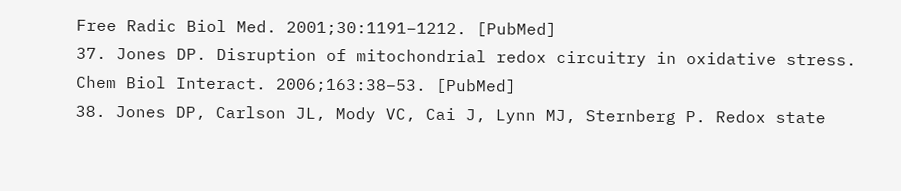Free Radic Biol Med. 2001;30:1191–1212. [PubMed]
37. Jones DP. Disruption of mitochondrial redox circuitry in oxidative stress. Chem Biol Interact. 2006;163:38–53. [PubMed]
38. Jones DP, Carlson JL, Mody VC, Cai J, Lynn MJ, Sternberg P. Redox state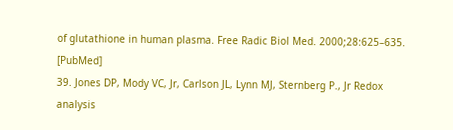of glutathione in human plasma. Free Radic Biol Med. 2000;28:625–635. [PubMed]
39. Jones DP, Mody VC, Jr, Carlson JL, Lynn MJ, Sternberg P., Jr Redox analysis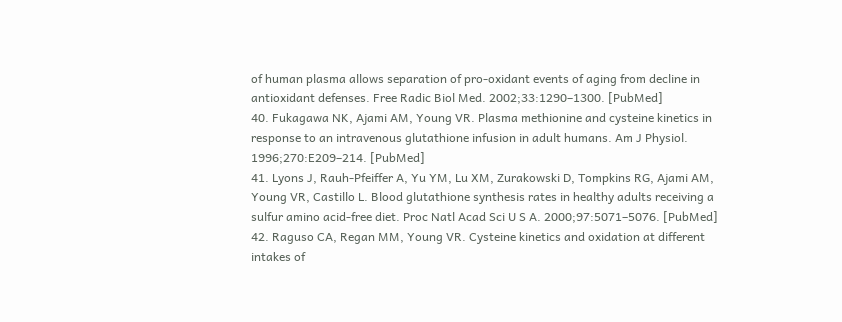of human plasma allows separation of pro-oxidant events of aging from decline in antioxidant defenses. Free Radic Biol Med. 2002;33:1290–1300. [PubMed]
40. Fukagawa NK, Ajami AM, Young VR. Plasma methionine and cysteine kinetics in response to an intravenous glutathione infusion in adult humans. Am J Physiol. 1996;270:E209–214. [PubMed]
41. Lyons J, Rauh-Pfeiffer A, Yu YM, Lu XM, Zurakowski D, Tompkins RG, Ajami AM, Young VR, Castillo L. Blood glutathione synthesis rates in healthy adults receiving a sulfur amino acid-free diet. Proc Natl Acad Sci U S A. 2000;97:5071–5076. [PubMed]
42. Raguso CA, Regan MM, Young VR. Cysteine kinetics and oxidation at different intakes of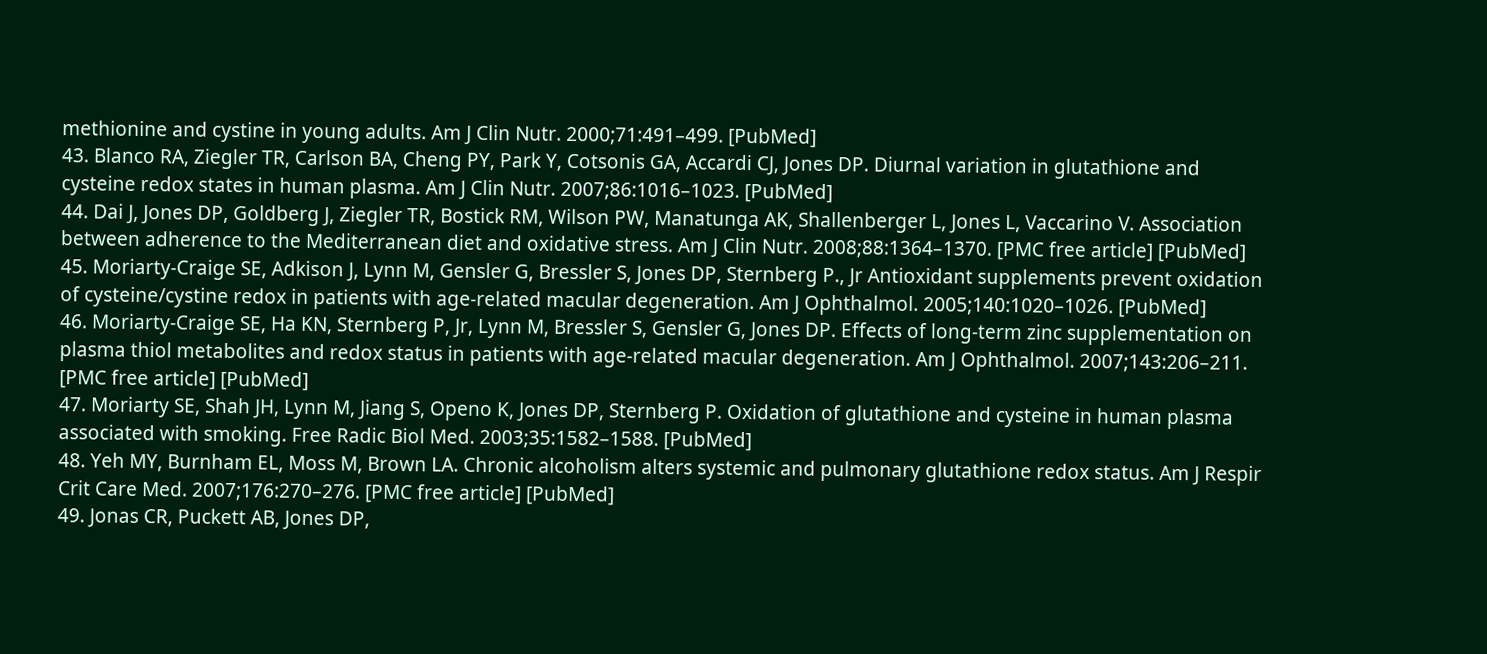methionine and cystine in young adults. Am J Clin Nutr. 2000;71:491–499. [PubMed]
43. Blanco RA, Ziegler TR, Carlson BA, Cheng PY, Park Y, Cotsonis GA, Accardi CJ, Jones DP. Diurnal variation in glutathione and cysteine redox states in human plasma. Am J Clin Nutr. 2007;86:1016–1023. [PubMed]
44. Dai J, Jones DP, Goldberg J, Ziegler TR, Bostick RM, Wilson PW, Manatunga AK, Shallenberger L, Jones L, Vaccarino V. Association between adherence to the Mediterranean diet and oxidative stress. Am J Clin Nutr. 2008;88:1364–1370. [PMC free article] [PubMed]
45. Moriarty-Craige SE, Adkison J, Lynn M, Gensler G, Bressler S, Jones DP, Sternberg P., Jr Antioxidant supplements prevent oxidation of cysteine/cystine redox in patients with age-related macular degeneration. Am J Ophthalmol. 2005;140:1020–1026. [PubMed]
46. Moriarty-Craige SE, Ha KN, Sternberg P, Jr, Lynn M, Bressler S, Gensler G, Jones DP. Effects of long-term zinc supplementation on plasma thiol metabolites and redox status in patients with age-related macular degeneration. Am J Ophthalmol. 2007;143:206–211. [PMC free article] [PubMed]
47. Moriarty SE, Shah JH, Lynn M, Jiang S, Openo K, Jones DP, Sternberg P. Oxidation of glutathione and cysteine in human plasma associated with smoking. Free Radic Biol Med. 2003;35:1582–1588. [PubMed]
48. Yeh MY, Burnham EL, Moss M, Brown LA. Chronic alcoholism alters systemic and pulmonary glutathione redox status. Am J Respir Crit Care Med. 2007;176:270–276. [PMC free article] [PubMed]
49. Jonas CR, Puckett AB, Jones DP,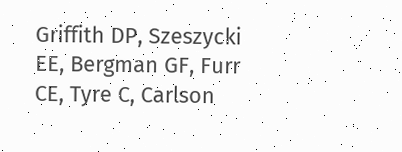Griffith DP, Szeszycki EE, Bergman GF, Furr CE, Tyre C, Carlson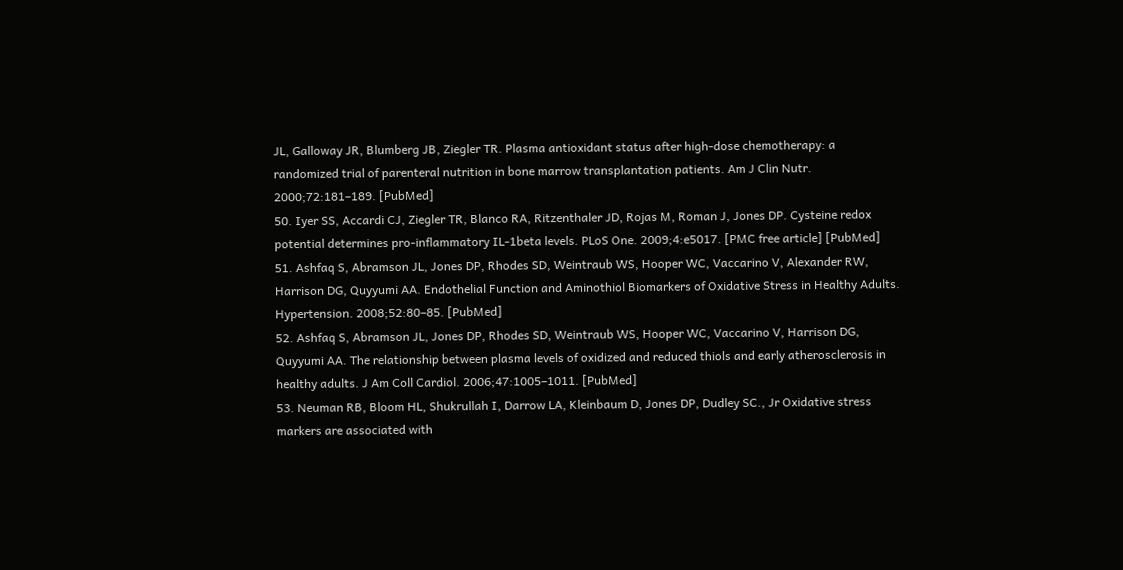JL, Galloway JR, Blumberg JB, Ziegler TR. Plasma antioxidant status after high-dose chemotherapy: a randomized trial of parenteral nutrition in bone marrow transplantation patients. Am J Clin Nutr. 2000;72:181–189. [PubMed]
50. Iyer SS, Accardi CJ, Ziegler TR, Blanco RA, Ritzenthaler JD, Rojas M, Roman J, Jones DP. Cysteine redox potential determines pro-inflammatory IL-1beta levels. PLoS One. 2009;4:e5017. [PMC free article] [PubMed]
51. Ashfaq S, Abramson JL, Jones DP, Rhodes SD, Weintraub WS, Hooper WC, Vaccarino V, Alexander RW, Harrison DG, Quyyumi AA. Endothelial Function and Aminothiol Biomarkers of Oxidative Stress in Healthy Adults. Hypertension. 2008;52:80–85. [PubMed]
52. Ashfaq S, Abramson JL, Jones DP, Rhodes SD, Weintraub WS, Hooper WC, Vaccarino V, Harrison DG, Quyyumi AA. The relationship between plasma levels of oxidized and reduced thiols and early atherosclerosis in healthy adults. J Am Coll Cardiol. 2006;47:1005–1011. [PubMed]
53. Neuman RB, Bloom HL, Shukrullah I, Darrow LA, Kleinbaum D, Jones DP, Dudley SC., Jr Oxidative stress markers are associated with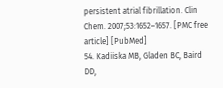persistent atrial fibrillation. Clin Chem. 2007;53:1652–1657. [PMC free article] [PubMed]
54. Kadiiska MB, Gladen BC, Baird DD,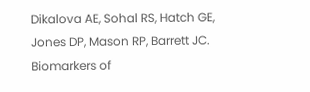Dikalova AE, Sohal RS, Hatch GE, Jones DP, Mason RP, Barrett JC. Biomarkers of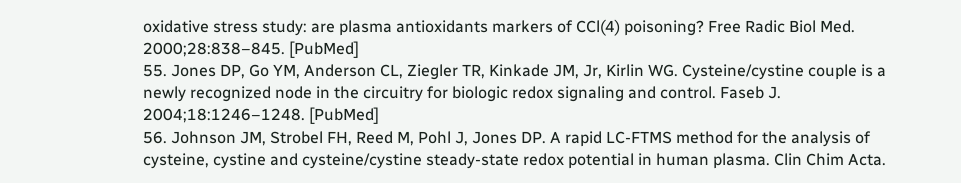oxidative stress study: are plasma antioxidants markers of CCl(4) poisoning? Free Radic Biol Med. 2000;28:838–845. [PubMed]
55. Jones DP, Go YM, Anderson CL, Ziegler TR, Kinkade JM, Jr, Kirlin WG. Cysteine/cystine couple is a newly recognized node in the circuitry for biologic redox signaling and control. Faseb J. 2004;18:1246–1248. [PubMed]
56. Johnson JM, Strobel FH, Reed M, Pohl J, Jones DP. A rapid LC-FTMS method for the analysis of cysteine, cystine and cysteine/cystine steady-state redox potential in human plasma. Clin Chim Acta.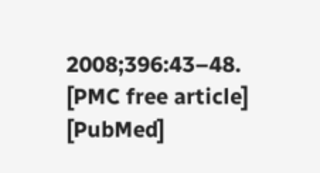2008;396:43–48. [PMC free article] [PubMed]